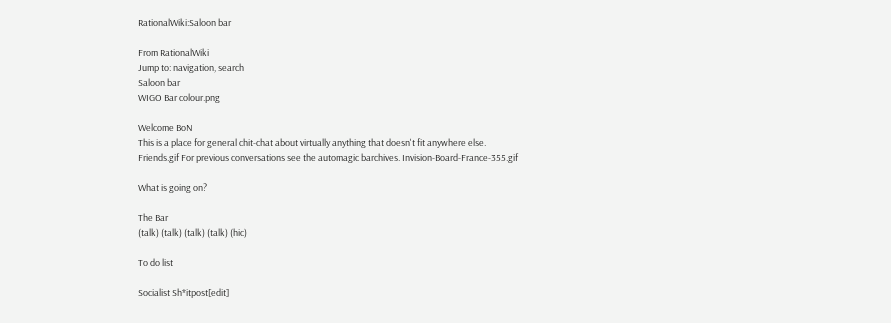RationalWiki:Saloon bar

From RationalWiki
Jump to: navigation, search
Saloon bar
WIGO Bar colour.png

Welcome BoN
This is a place for general chit-chat about virtually anything that doesn't fit anywhere else.
Friends.gif For previous conversations see the automagic barchives. Invision-Board-France-355.gif

What is going on?

The Bar
(talk) (talk) (talk) (talk) (hic)

To do list

Socialist Sh*itpost[edit]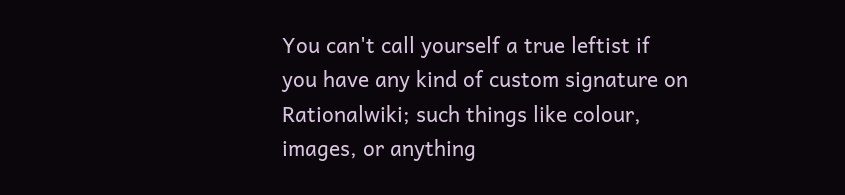You can't call yourself a true leftist if you have any kind of custom signature on Rationalwiki; such things like colour, images, or anything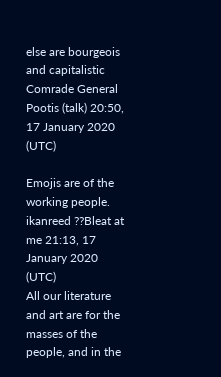else are bourgeois and capitalistic Comrade General Pootis (talk) 20:50, 17 January 2020 (UTC)

Emojis are of the working people. ikanreed ??Bleat at me 21:13, 17 January 2020 (UTC)
All our literature and art are for the masses of the people, and in the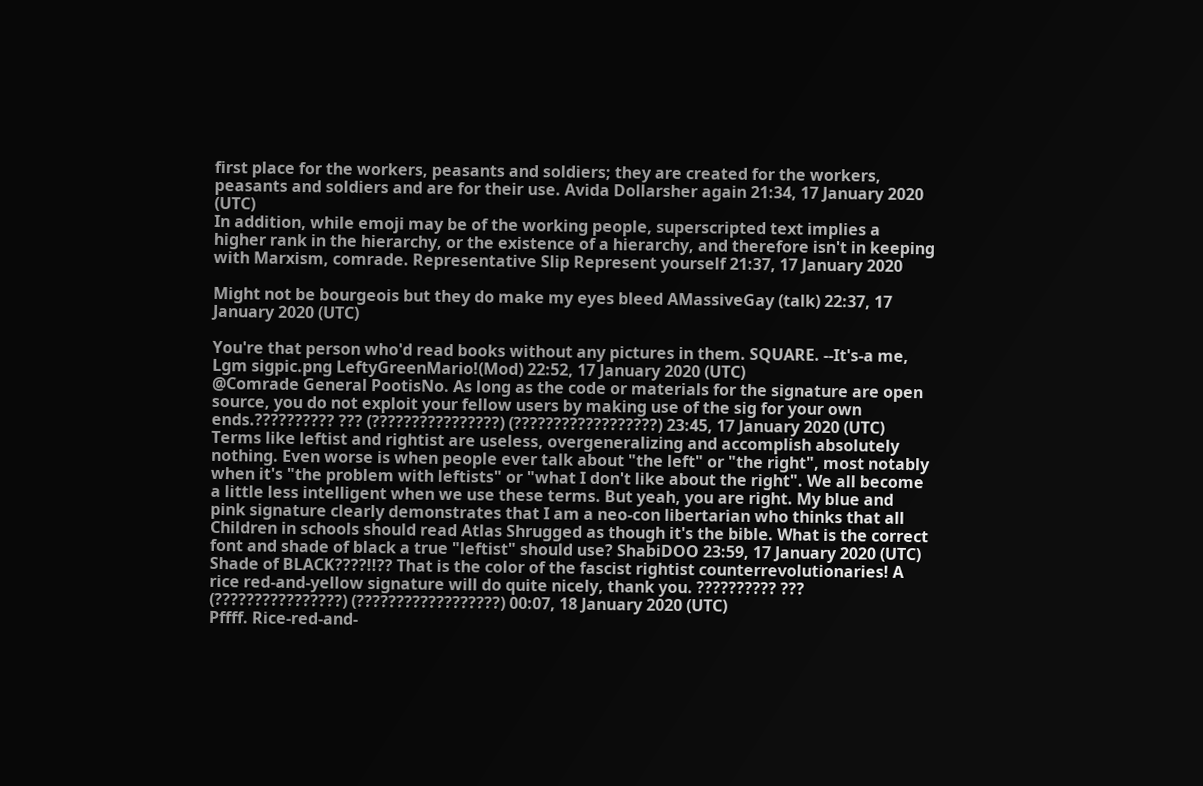first place for the workers, peasants and soldiers; they are created for the workers, peasants and soldiers and are for their use. Avida Dollarsher again 21:34, 17 January 2020 (UTC)
In addition, while emoji may be of the working people, superscripted text implies a higher rank in the hierarchy, or the existence of a hierarchy, and therefore isn't in keeping with Marxism, comrade. Representative Slip Represent yourself 21:37, 17 January 2020

Might not be bourgeois but they do make my eyes bleed AMassiveGay (talk) 22:37, 17 January 2020 (UTC)

You're that person who'd read books without any pictures in them. SQUARE. --It's-a me, Lgm sigpic.png LeftyGreenMario!(Mod) 22:52, 17 January 2020 (UTC)
@Comrade General PootisNo. As long as the code or materials for the signature are open source, you do not exploit your fellow users by making use of the sig for your own ends.?????????? ??? (????????????????) (??????????????????) 23:45, 17 January 2020 (UTC)
Terms like leftist and rightist are useless, overgeneralizing and accomplish absolutely nothing. Even worse is when people ever talk about "the left" or "the right", most notably when it's "the problem with leftists" or "what I don't like about the right". We all become a little less intelligent when we use these terms. But yeah, you are right. My blue and pink signature clearly demonstrates that I am a neo-con libertarian who thinks that all Children in schools should read Atlas Shrugged as though it's the bible. What is the correct font and shade of black a true "leftist" should use? ShabiDOO 23:59, 17 January 2020 (UTC)
Shade of BLACK????!!?? That is the color of the fascist rightist counterrevolutionaries! A rice red-and-yellow signature will do quite nicely, thank you. ?????????? ??? (????????????????) (??????????????????) 00:07, 18 January 2020 (UTC)
Pffff. Rice-red-and-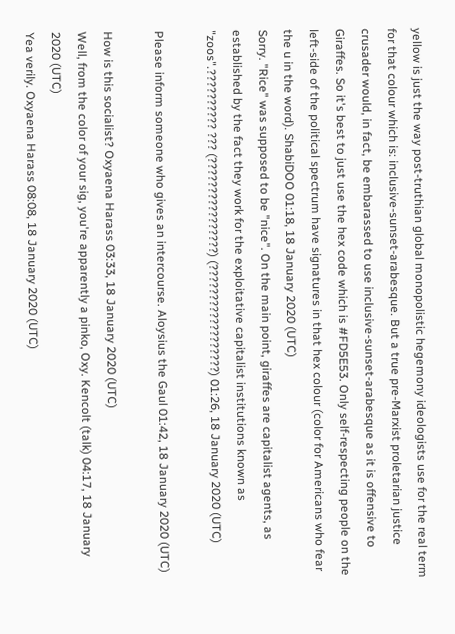yellow is just the way post-truthian global monopolistic hegemony ideologists use for the real term for that colour which is: inclusive-sunset-arabesque. But a true pre-Marxist proletarian justice crusader would, in fact, be embarassed to use inclusive-sunset-arabesque as it is offensive to Giraffes. So it's best to just use the hex code which is #FD5E53. Only self-respecting people on the left-side of the political spectrum have signatures in that hex colour (color for Americans who fear the u in the word). ShabiDOO 01:18, 18 January 2020 (UTC)
Sorry. "Rice" was supposed to be "nice". On the main point, giraffes are capitalist agents, as established by the fact they work for the exploitative capitalist institutions known as "zoos".?????????? ??? (????????????????) (??????????????????) 01:26, 18 January 2020 (UTC)

Please inform someone who gives an intercourse. Aloysius the Gaul 01:42, 18 January 2020 (UTC)

How is this socialist? Oxyaena Harass 03:33, 18 January 2020 (UTC)
Well, from the color of your sig, you're apparently a pinko, Oxy. Kencolt (talk) 04:17, 18 January 2020 (UTC)
Yea verily. Oxyaena Harass 08:08, 18 January 2020 (UTC)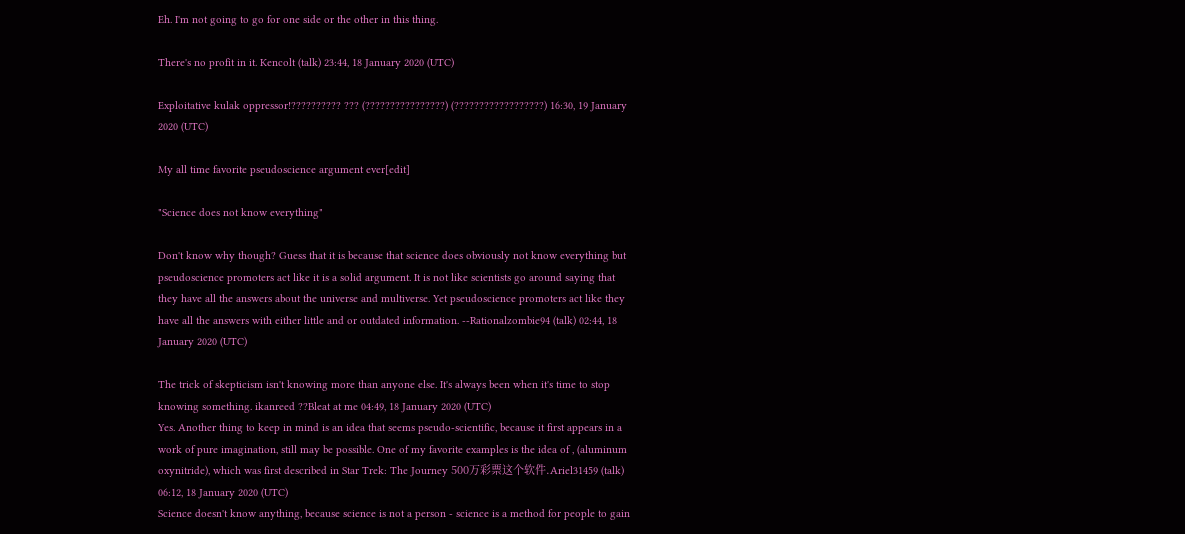Eh. I'm not going to go for one side or the other in this thing.

There's no profit in it. Kencolt (talk) 23:44, 18 January 2020 (UTC)

Exploitative kulak oppressor!?????????? ??? (????????????????) (??????????????????) 16:30, 19 January 2020 (UTC)

My all time favorite pseudoscience argument ever[edit]

"Science does not know everything"

Don't know why though? Guess that it is because that science does obviously not know everything but pseudoscience promoters act like it is a solid argument. It is not like scientists go around saying that they have all the answers about the universe and multiverse. Yet pseudoscience promoters act like they have all the answers with either little and or outdated information. --Rationalzombie94 (talk) 02:44, 18 January 2020 (UTC)

The trick of skepticism isn't knowing more than anyone else. It's always been when it's time to stop knowing something. ikanreed ??Bleat at me 04:49, 18 January 2020 (UTC)
Yes. Another thing to keep in mind is an idea that seems pseudo-scientific, because it first appears in a work of pure imagination, still may be possible. One of my favorite examples is the idea of , (aluminum oxynitride), which was first described in Star Trek: The Journey 500万彩票这个软件.Ariel31459 (talk) 06:12, 18 January 2020 (UTC)
Science doesn't know anything, because science is not a person - science is a method for people to gain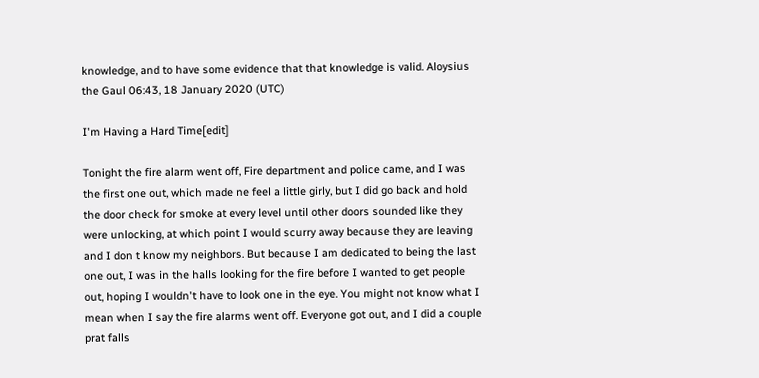knowledge, and to have some evidence that that knowledge is valid. Aloysius the Gaul 06:43, 18 January 2020 (UTC)

I'm Having a Hard Time[edit]

Tonight the fire alarm went off, Fire department and police came, and I was the first one out, which made ne feel a little girly, but I did go back and hold the door check for smoke at every level until other doors sounded like they were unlocking, at which point I would scurry away because they are leaving and I don t know my neighbors. But because I am dedicated to being the last one out, I was in the halls looking for the fire before I wanted to get people out, hoping I wouldn't have to look one in the eye. You might not know what I mean when I say the fire alarms went off. Everyone got out, and I did a couple prat falls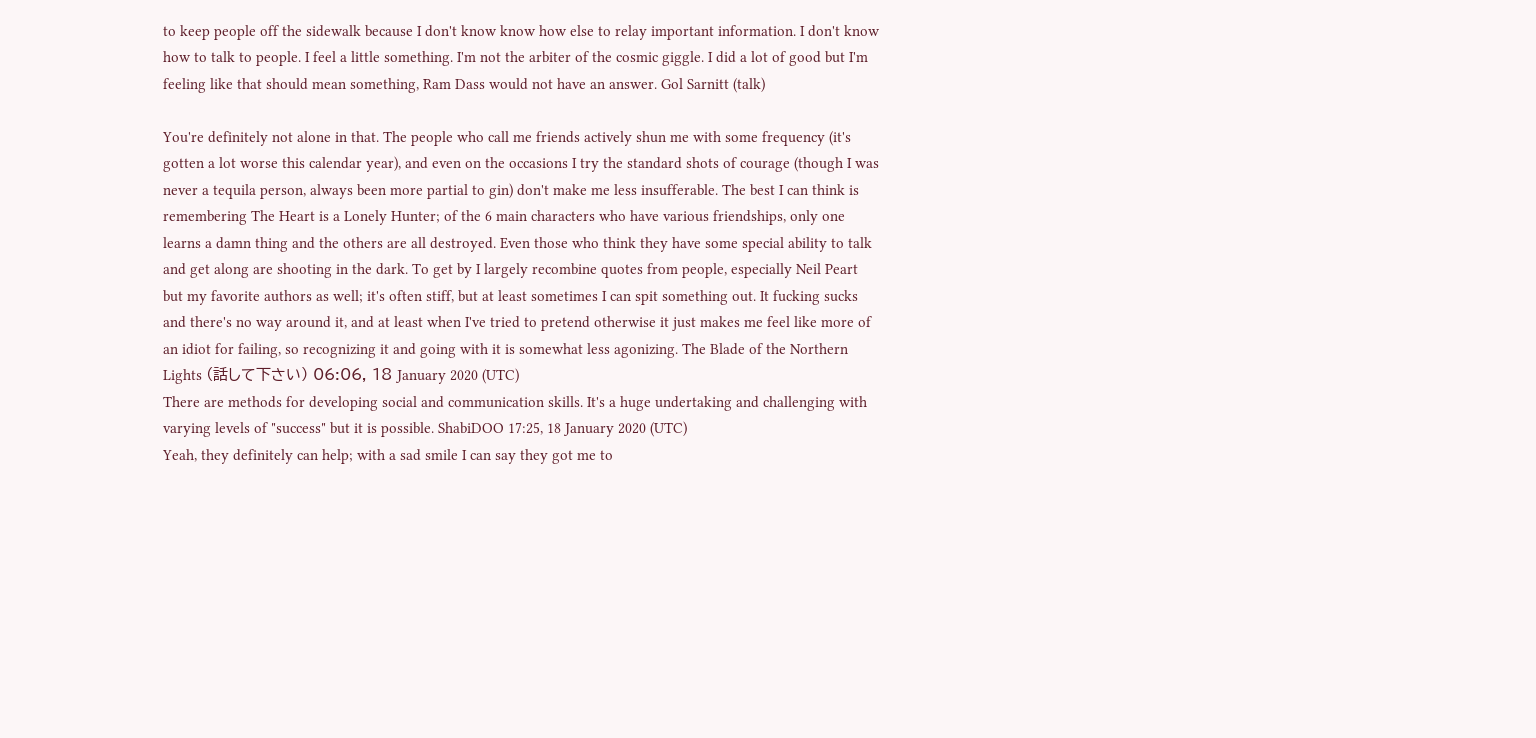to keep people off the sidewalk because I don't know know how else to relay important information. I don't know how to talk to people. I feel a little something. I'm not the arbiter of the cosmic giggle. I did a lot of good but I'm feeling like that should mean something, Ram Dass would not have an answer. Gol Sarnitt (talk)

You're definitely not alone in that. The people who call me friends actively shun me with some frequency (it's gotten a lot worse this calendar year), and even on the occasions I try the standard shots of courage (though I was never a tequila person, always been more partial to gin) don't make me less insufferable. The best I can think is remembering The Heart is a Lonely Hunter; of the 6 main characters who have various friendships, only one learns a damn thing and the others are all destroyed. Even those who think they have some special ability to talk and get along are shooting in the dark. To get by I largely recombine quotes from people, especially Neil Peart but my favorite authors as well; it's often stiff, but at least sometimes I can spit something out. It fucking sucks and there's no way around it, and at least when I've tried to pretend otherwise it just makes me feel like more of an idiot for failing, so recognizing it and going with it is somewhat less agonizing. The Blade of the Northern Lights (話して下さい) 06:06, 18 January 2020 (UTC)
There are methods for developing social and communication skills. It's a huge undertaking and challenging with varying levels of "success" but it is possible. ShabiDOO 17:25, 18 January 2020 (UTC)
Yeah, they definitely can help; with a sad smile I can say they got me to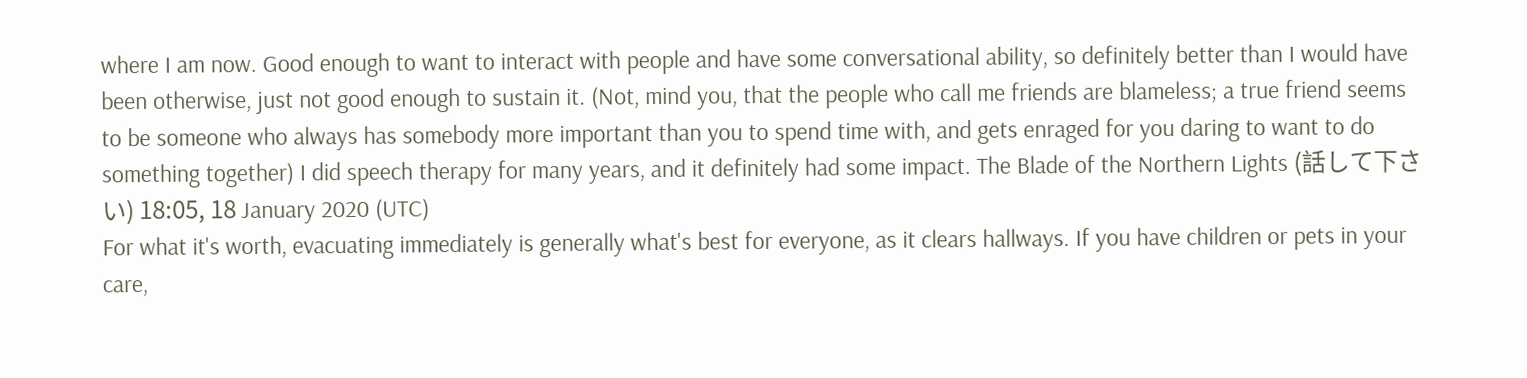where I am now. Good enough to want to interact with people and have some conversational ability, so definitely better than I would have been otherwise, just not good enough to sustain it. (Not, mind you, that the people who call me friends are blameless; a true friend seems to be someone who always has somebody more important than you to spend time with, and gets enraged for you daring to want to do something together) I did speech therapy for many years, and it definitely had some impact. The Blade of the Northern Lights (話して下さい) 18:05, 18 January 2020 (UTC)
For what it's worth, evacuating immediately is generally what's best for everyone, as it clears hallways. If you have children or pets in your care,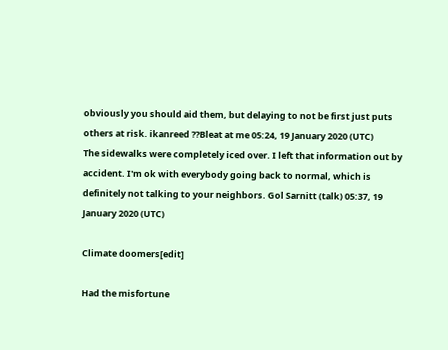obviously you should aid them, but delaying to not be first just puts others at risk. ikanreed ??Bleat at me 05:24, 19 January 2020 (UTC)
The sidewalks were completely iced over. I left that information out by accident. I'm ok with everybody going back to normal, which is definitely not talking to your neighbors. Gol Sarnitt (talk) 05:37, 19 January 2020 (UTC)

Climate doomers[edit]

Had the misfortune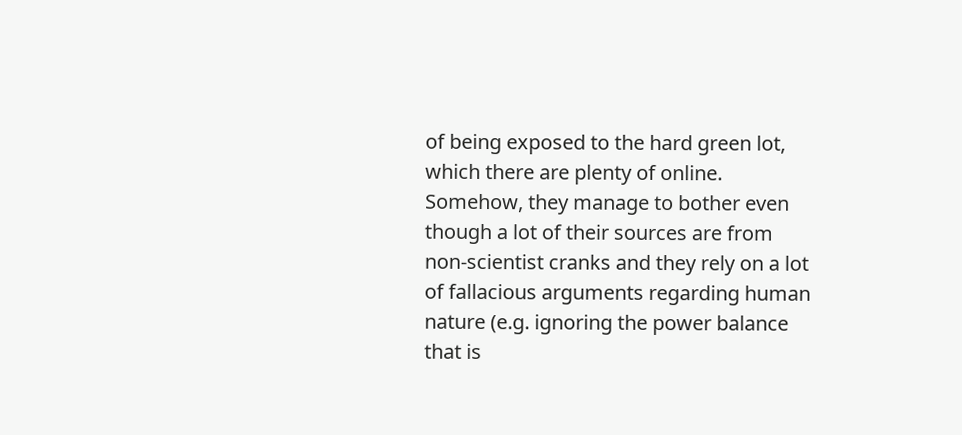of being exposed to the hard green lot, which there are plenty of online. Somehow, they manage to bother even though a lot of their sources are from non-scientist cranks and they rely on a lot of fallacious arguments regarding human nature (e.g. ignoring the power balance that is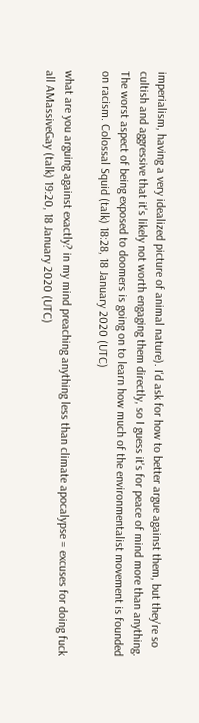imperialism, having a very idealized picture of animal nature). I'd ask for how to better argue against them, but they're so cultish and aggressive that it's likely not worth engaging them directly, so I guess it's for peace of mind more than anything. The worst aspect of being exposed to doomers is going on to learn how much of the environmentalist movement is founded on racism. Colossal Squid (talk) 18:28, 18 January 2020 (UTC)

what are you arguing against exactly? in my mind preaching anything less than climate apocalypse = excuses for doing fuck all AMassiveGay (talk) 19:20, 18 January 2020 (UTC)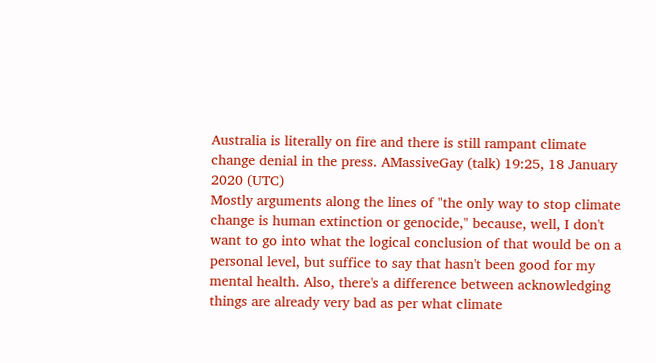Australia is literally on fire and there is still rampant climate change denial in the press. AMassiveGay (talk) 19:25, 18 January 2020 (UTC)
Mostly arguments along the lines of "the only way to stop climate change is human extinction or genocide," because, well, I don't want to go into what the logical conclusion of that would be on a personal level, but suffice to say that hasn't been good for my mental health. Also, there's a difference between acknowledging things are already very bad as per what climate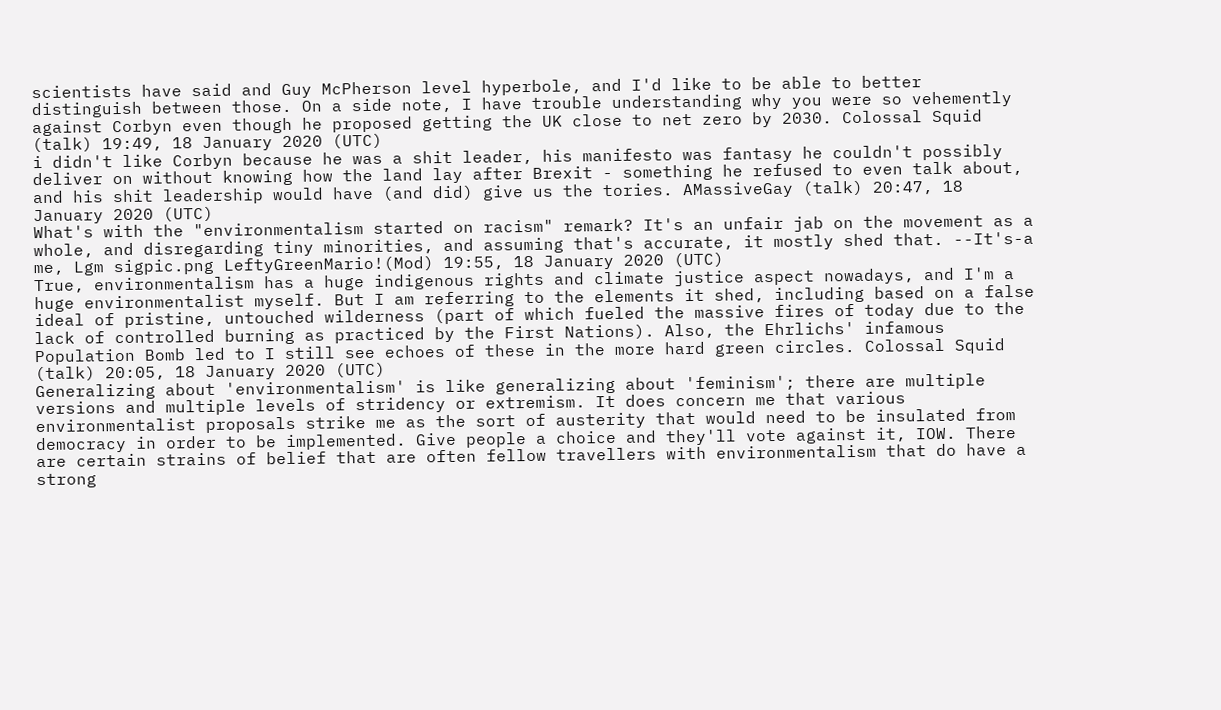scientists have said and Guy McPherson level hyperbole, and I'd like to be able to better distinguish between those. On a side note, I have trouble understanding why you were so vehemently against Corbyn even though he proposed getting the UK close to net zero by 2030. Colossal Squid (talk) 19:49, 18 January 2020 (UTC)
i didn't like Corbyn because he was a shit leader, his manifesto was fantasy he couldn't possibly deliver on without knowing how the land lay after Brexit - something he refused to even talk about, and his shit leadership would have (and did) give us the tories. AMassiveGay (talk) 20:47, 18 January 2020 (UTC)
What's with the "environmentalism started on racism" remark? It's an unfair jab on the movement as a whole, and disregarding tiny minorities, and assuming that's accurate, it mostly shed that. --It's-a me, Lgm sigpic.png LeftyGreenMario!(Mod) 19:55, 18 January 2020 (UTC)
True, environmentalism has a huge indigenous rights and climate justice aspect nowadays, and I'm a huge environmentalist myself. But I am referring to the elements it shed, including based on a false ideal of pristine, untouched wilderness (part of which fueled the massive fires of today due to the lack of controlled burning as practiced by the First Nations). Also, the Ehrlichs' infamous Population Bomb led to I still see echoes of these in the more hard green circles. Colossal Squid (talk) 20:05, 18 January 2020 (UTC)
Generalizing about 'environmentalism' is like generalizing about 'feminism'; there are multiple versions and multiple levels of stridency or extremism. It does concern me that various environmentalist proposals strike me as the sort of austerity that would need to be insulated from democracy in order to be implemented. Give people a choice and they'll vote against it, IOW. There are certain strains of belief that are often fellow travellers with environmentalism that do have a strong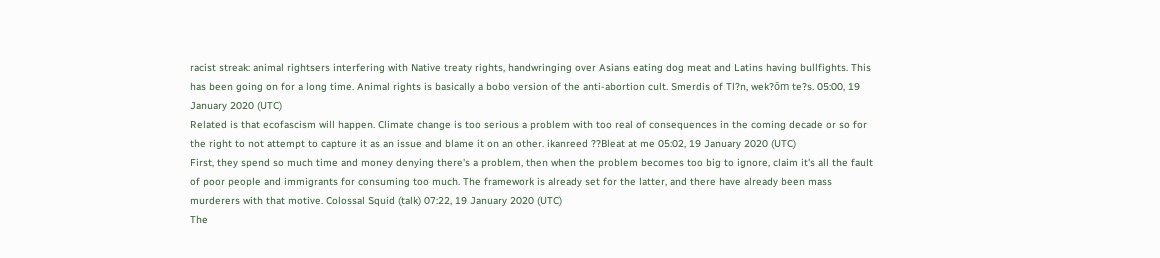racist streak: animal rightsers interfering with Native treaty rights, handwringing over Asians eating dog meat and Latins having bullfights. This has been going on for a long time. Animal rights is basically a bobo version of the anti-abortion cult. Smerdis of Tl?n, wek?ōm te?s. 05:00, 19 January 2020 (UTC)
Related is that ecofascism will happen. Climate change is too serious a problem with too real of consequences in the coming decade or so for the right to not attempt to capture it as an issue and blame it on an other. ikanreed ??Bleat at me 05:02, 19 January 2020 (UTC)
First, they spend so much time and money denying there's a problem, then when the problem becomes too big to ignore, claim it's all the fault of poor people and immigrants for consuming too much. The framework is already set for the latter, and there have already been mass murderers with that motive. Colossal Squid (talk) 07:22, 19 January 2020 (UTC)
The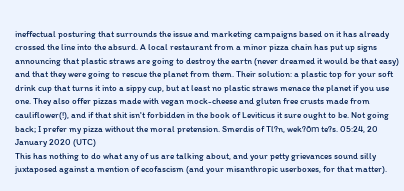ineffectual posturing that surrounds the issue and marketing campaigns based on it has already crossed the line into the absurd. A local restaurant from a minor pizza chain has put up signs announcing that plastic straws are going to destroy the eartn (never dreamed it would be that easy) and that they were going to rescue the planet from them. Their solution: a plastic top for your soft drink cup that turns it into a sippy cup, but at least no plastic straws menace the planet if you use one. They also offer pizzas made with vegan mock-cheese and gluten free crusts made from cauliflower(!), and if that shit isn't forbidden in the book of Leviticus it sure ought to be. Not going back; I prefer my pizza without the moral pretension. Smerdis of Tl?n, wek?ōm te?s. 05:24, 20 January 2020 (UTC)
This has nothing to do what any of us are talking about, and your petty grievances sound silly juxtaposed against a mention of ecofascism (and your misanthropic userboxes, for that matter).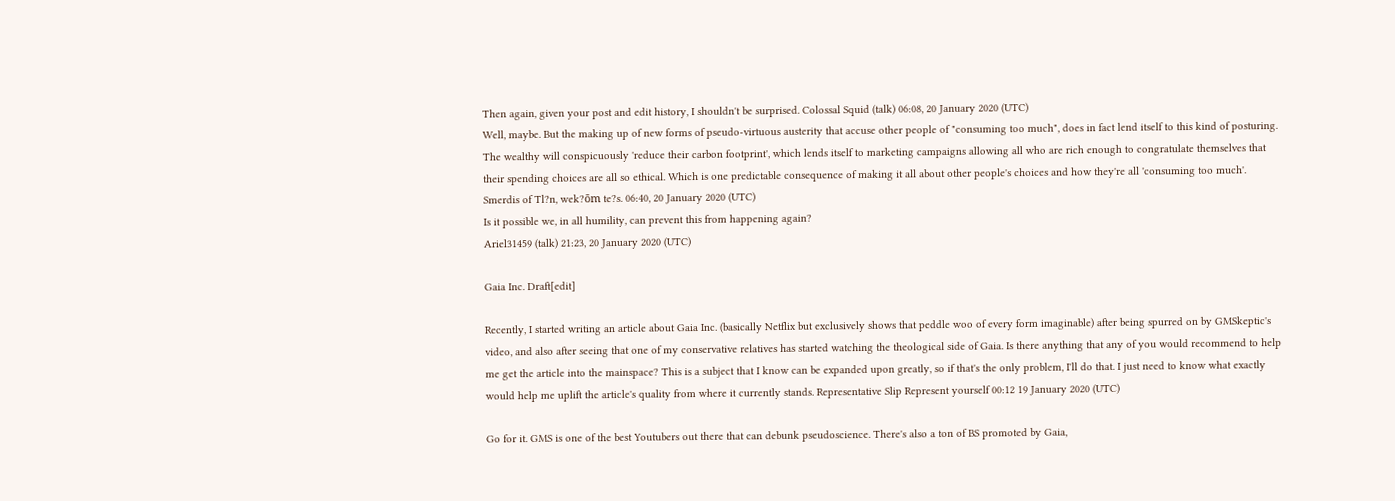Then again, given your post and edit history, I shouldn't be surprised. Colossal Squid (talk) 06:08, 20 January 2020 (UTC)
Well, maybe. But the making up of new forms of pseudo-virtuous austerity that accuse other people of "consuming too much", does in fact lend itself to this kind of posturing. The wealthy will conspicuously 'reduce their carbon footprint', which lends itself to marketing campaigns allowing all who are rich enough to congratulate themselves that their spending choices are all so ethical. Which is one predictable consequence of making it all about other people's choices and how they're all 'consuming too much'. Smerdis of Tl?n, wek?ōm te?s. 06:40, 20 January 2020 (UTC)
Is it possible we, in all humility, can prevent this from happening again?
Ariel31459 (talk) 21:23, 20 January 2020 (UTC)

Gaia Inc. Draft[edit]

Recently, I started writing an article about Gaia Inc. (basically Netflix but exclusively shows that peddle woo of every form imaginable) after being spurred on by GMSkeptic's video, and also after seeing that one of my conservative relatives has started watching the theological side of Gaia. Is there anything that any of you would recommend to help me get the article into the mainspace? This is a subject that I know can be expanded upon greatly, so if that's the only problem, I'll do that. I just need to know what exactly would help me uplift the article's quality from where it currently stands. Representative Slip Represent yourself 00:12 19 January 2020 (UTC)

Go for it. GMS is one of the best Youtubers out there that can debunk pseudoscience. There's also a ton of BS promoted by Gaia,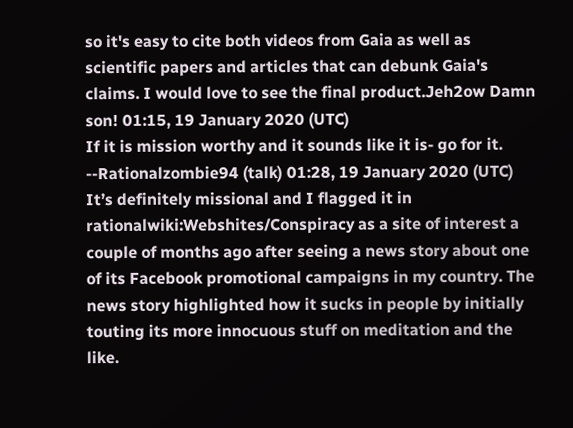so it's easy to cite both videos from Gaia as well as scientific papers and articles that can debunk Gaia's claims. I would love to see the final product.Jeh2ow Damn son! 01:15, 19 January 2020 (UTC)
If it is mission worthy and it sounds like it is- go for it. --Rationalzombie94 (talk) 01:28, 19 January 2020 (UTC)
It’s definitely missional and I flagged it in rationalwiki:Webshites/Conspiracy as a site of interest a couple of months ago after seeing a news story about one of its Facebook promotional campaigns in my country. The news story highlighted how it sucks in people by initially touting its more innocuous stuff on meditation and the like.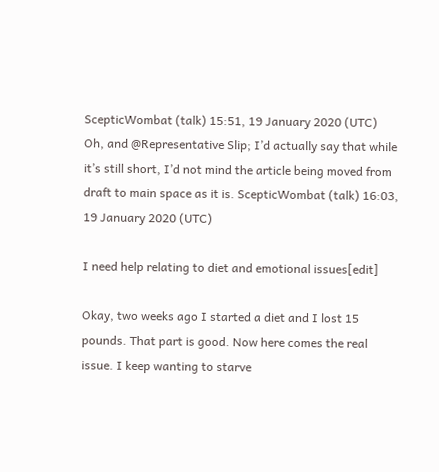ScepticWombat (talk) 15:51, 19 January 2020 (UTC)
Oh, and @Representative Slip; I’d actually say that while it’s still short, I’d not mind the article being moved from draft to main space as it is. ScepticWombat (talk) 16:03, 19 January 2020 (UTC)

I need help relating to diet and emotional issues[edit]

Okay, two weeks ago I started a diet and I lost 15 pounds. That part is good. Now here comes the real issue. I keep wanting to starve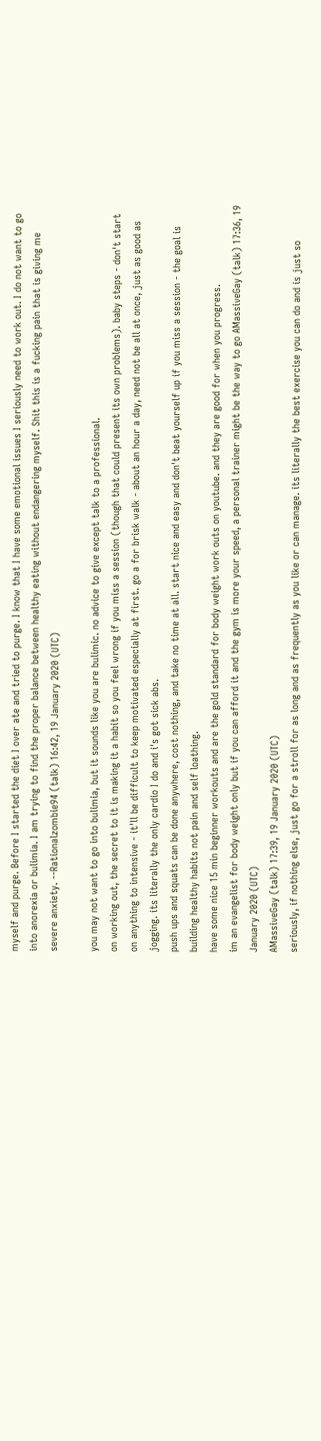myself and purge. Before I started the diet I over ate and tried to purge. I know that I have some emotional issues I seriously need to work out. I do not want to go into anorexia or bulimia. I am trying to find the proper balance between healthy eating without endangering myself. Shit this is a fucking pain that is giving me severe anxiety. --Rationalzombie94 (talk) 16:42, 19 January 2020 (UTC)

you may not want to go into bulimia, but it sounds like you are bulimic. no advice to give except talk to a professional.
on working out, the secret to it is making it a habit so you feel wrong if you miss a session (though that could present its own problems). baby steps - don't start on anything to intensive - it'll be difficult to keep motivated especially at first. go a for brisk walk - about an hour a day, need not be all at once, just as good as jogging. its literally the only cardio I do and i's got sick abs.
push ups and squats can be done anywhere, cost nothing, and take no time at all. start nice and easy and don't beat yourself up if you miss a session - the goal is building healthy habits not pain and self loathing.
have some nice 15 min beginner workouts and are the gold standard for body weight work outs on youtube. and they are good for when you progress.
im an evangelist for body weight only but if you can afford it and the gym is more your speed, a personal trainer might be the way to go AMassiveGay (talk) 17:36, 19 January 2020 (UTC)
AMassiveGay (talk) 17:39, 19 January 2020 (UTC)
seriously, if nothing else, just go for a stroll for as long and as frequently as you like or can manage. its literally the best exercise you can do and is just so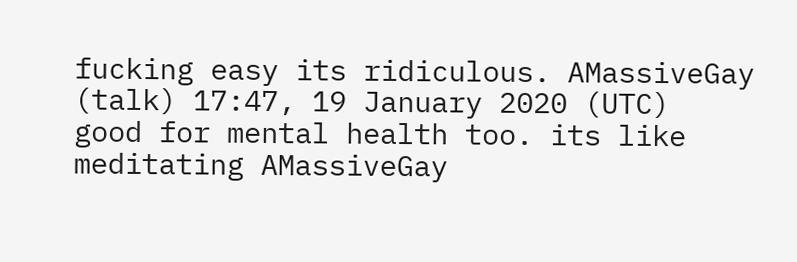fucking easy its ridiculous. AMassiveGay (talk) 17:47, 19 January 2020 (UTC)
good for mental health too. its like meditating AMassiveGay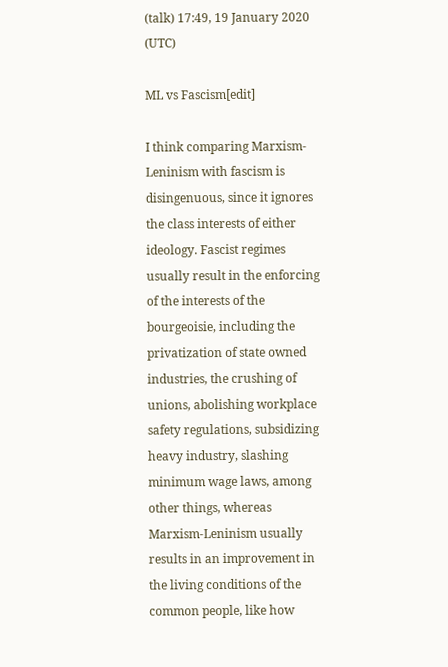(talk) 17:49, 19 January 2020 (UTC)

ML vs Fascism[edit]

I think comparing Marxism-Leninism with fascism is disingenuous, since it ignores the class interests of either ideology. Fascist regimes usually result in the enforcing of the interests of the bourgeoisie, including the privatization of state owned industries, the crushing of unions, abolishing workplace safety regulations, subsidizing heavy industry, slashing minimum wage laws, among other things, whereas Marxism-Leninism usually results in an improvement in the living conditions of the common people, like how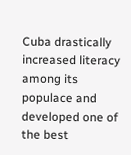Cuba drastically increased literacy among its populace and developed one of the best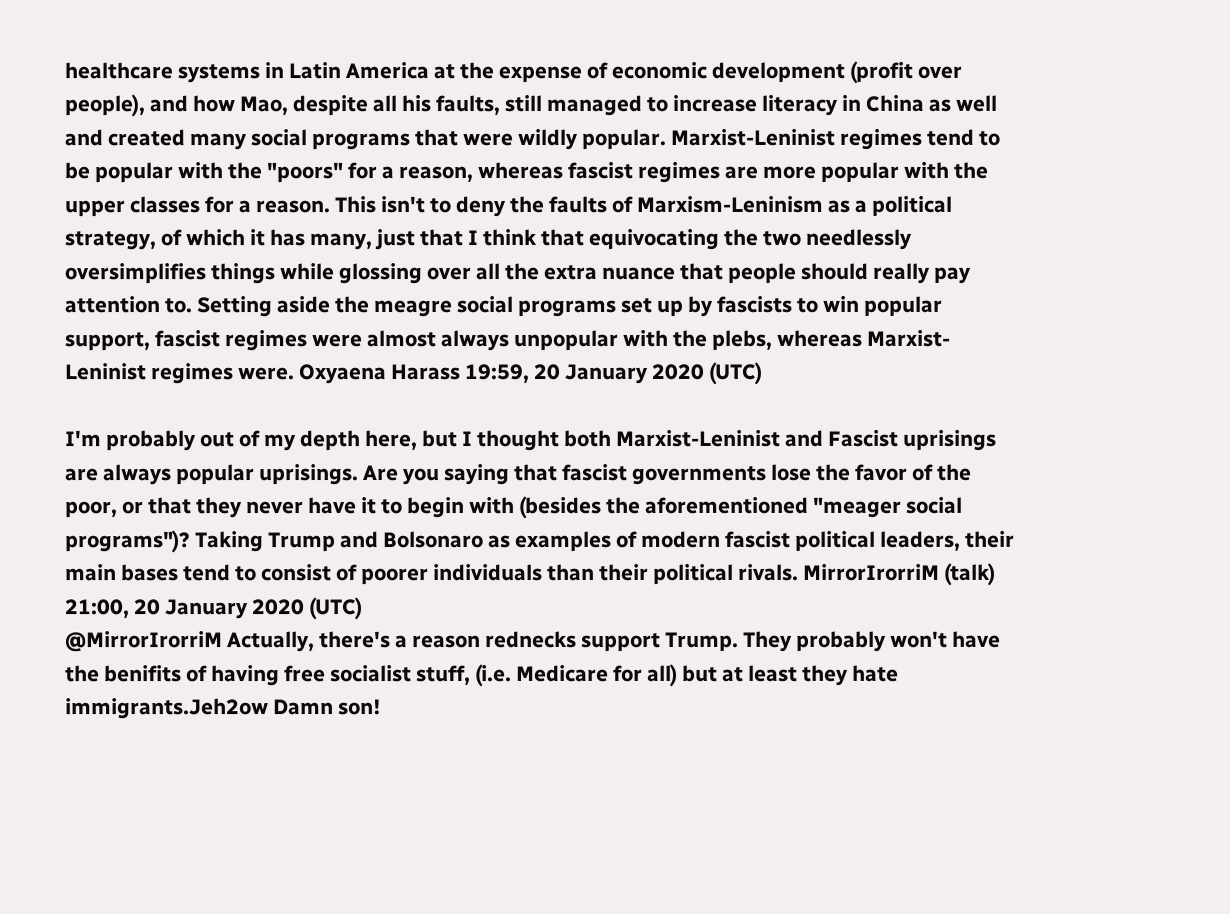healthcare systems in Latin America at the expense of economic development (profit over people), and how Mao, despite all his faults, still managed to increase literacy in China as well and created many social programs that were wildly popular. Marxist-Leninist regimes tend to be popular with the "poors" for a reason, whereas fascist regimes are more popular with the upper classes for a reason. This isn't to deny the faults of Marxism-Leninism as a political strategy, of which it has many, just that I think that equivocating the two needlessly oversimplifies things while glossing over all the extra nuance that people should really pay attention to. Setting aside the meagre social programs set up by fascists to win popular support, fascist regimes were almost always unpopular with the plebs, whereas Marxist-Leninist regimes were. Oxyaena Harass 19:59, 20 January 2020 (UTC)

I'm probably out of my depth here, but I thought both Marxist-Leninist and Fascist uprisings are always popular uprisings. Are you saying that fascist governments lose the favor of the poor, or that they never have it to begin with (besides the aforementioned "meager social programs")? Taking Trump and Bolsonaro as examples of modern fascist political leaders, their main bases tend to consist of poorer individuals than their political rivals. MirrorIrorriM (talk) 21:00, 20 January 2020 (UTC)
@MirrorIrorriM Actually, there's a reason rednecks support Trump. They probably won't have the benifits of having free socialist stuff, (i.e. Medicare for all) but at least they hate immigrants.Jeh2ow Damn son!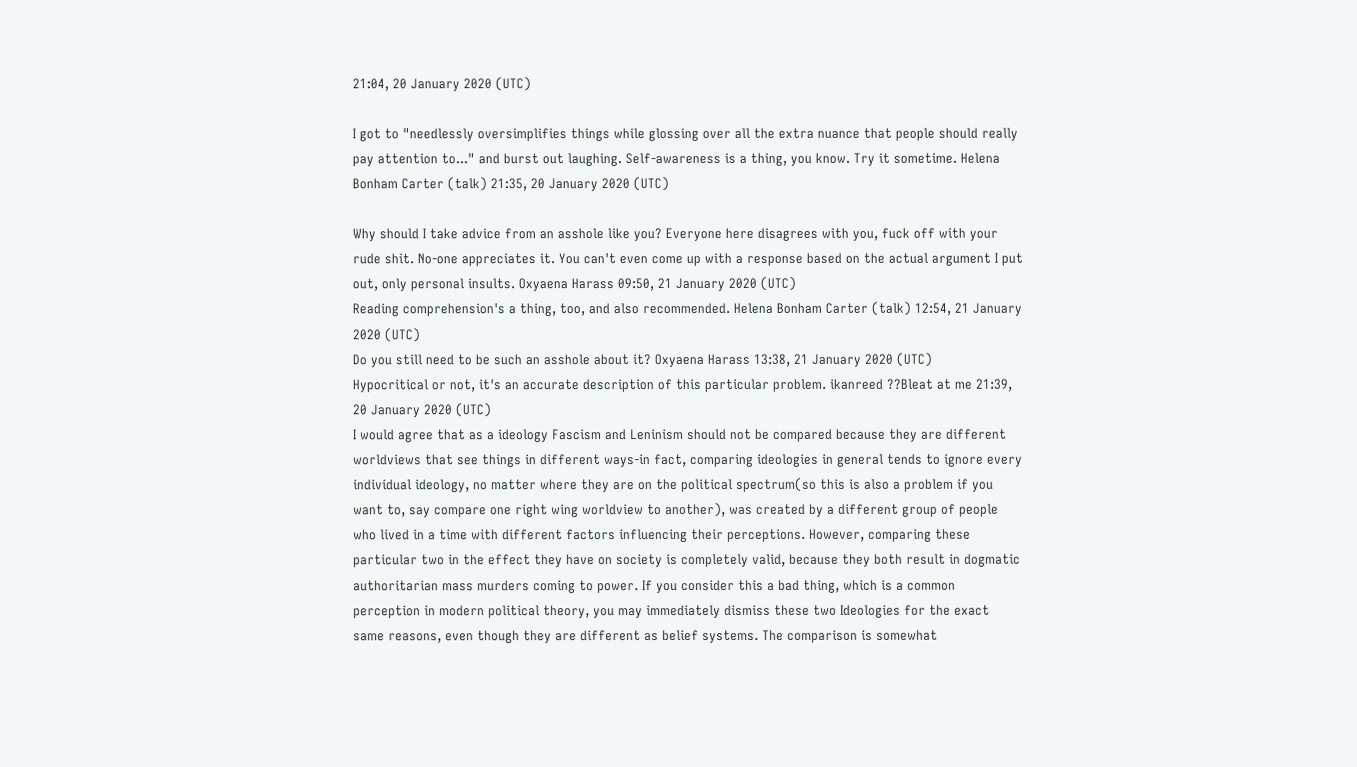21:04, 20 January 2020 (UTC)

I got to "needlessly oversimplifies things while glossing over all the extra nuance that people should really pay attention to..." and burst out laughing. Self-awareness is a thing, you know. Try it sometime. Helena Bonham Carter (talk) 21:35, 20 January 2020 (UTC)

Why should I take advice from an asshole like you? Everyone here disagrees with you, fuck off with your rude shit. No-one appreciates it. You can't even come up with a response based on the actual argument I put out, only personal insults. Oxyaena Harass 09:50, 21 January 2020 (UTC)
Reading comprehension's a thing, too, and also recommended. Helena Bonham Carter (talk) 12:54, 21 January 2020 (UTC)
Do you still need to be such an asshole about it? Oxyaena Harass 13:38, 21 January 2020 (UTC)
Hypocritical or not, it's an accurate description of this particular problem. ikanreed ??Bleat at me 21:39, 20 January 2020 (UTC)
I would agree that as a ideology Fascism and Leninism should not be compared because they are different worldviews that see things in different ways-in fact, comparing ideologies in general tends to ignore every individual ideology, no matter where they are on the political spectrum(so this is also a problem if you want to, say compare one right wing worldview to another), was created by a different group of people who lived in a time with different factors influencing their perceptions. However, comparing these particular two in the effect they have on society is completely valid, because they both result in dogmatic authoritarian mass murders coming to power. If you consider this a bad thing, which is a common perception in modern political theory, you may immediately dismiss these two Ideologies for the exact same reasons, even though they are different as belief systems. The comparison is somewhat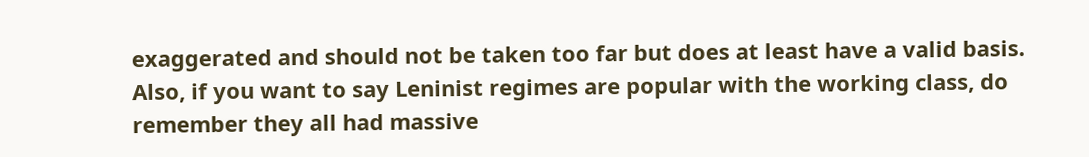exaggerated and should not be taken too far but does at least have a valid basis. Also, if you want to say Leninist regimes are popular with the working class, do remember they all had massive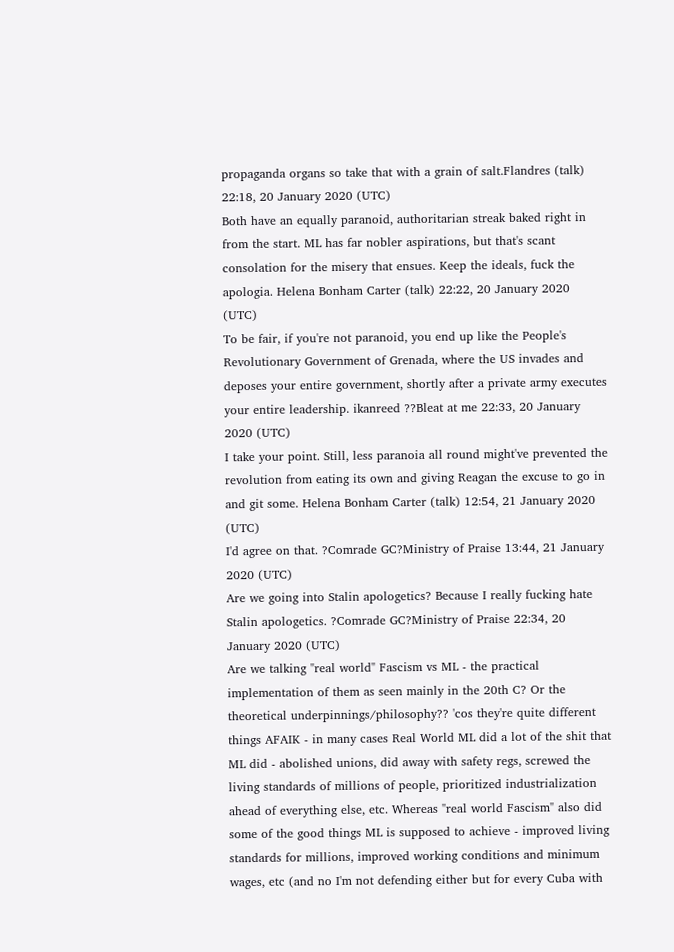propaganda organs so take that with a grain of salt.Flandres (talk) 22:18, 20 January 2020 (UTC)
Both have an equally paranoid, authoritarian streak baked right in from the start. ML has far nobler aspirations, but that's scant consolation for the misery that ensues. Keep the ideals, fuck the apologia. Helena Bonham Carter (talk) 22:22, 20 January 2020 (UTC)
To be fair, if you're not paranoid, you end up like the People's Revolutionary Government of Grenada, where the US invades and deposes your entire government, shortly after a private army executes your entire leadership. ikanreed ??Bleat at me 22:33, 20 January 2020 (UTC)
I take your point. Still, less paranoia all round might've prevented the revolution from eating its own and giving Reagan the excuse to go in and git some. Helena Bonham Carter (talk) 12:54, 21 January 2020 (UTC)
I'd agree on that. ?Comrade GC?Ministry of Praise 13:44, 21 January 2020 (UTC)
Are we going into Stalin apologetics? Because I really fucking hate Stalin apologetics. ?Comrade GC?Ministry of Praise 22:34, 20 January 2020 (UTC)
Are we talking "real world" Fascism vs ML - the practical implementation of them as seen mainly in the 20th C? Or the theoretical underpinnings/philosophy?? 'cos they're quite different things AFAIK - in many cases Real World ML did a lot of the shit that ML did - abolished unions, did away with safety regs, screwed the living standards of millions of people, prioritized industrialization ahead of everything else, etc. Whereas "real world Fascism" also did some of the good things ML is supposed to achieve - improved living standards for millions, improved working conditions and minimum wages, etc (and no I'm not defending either but for every Cuba with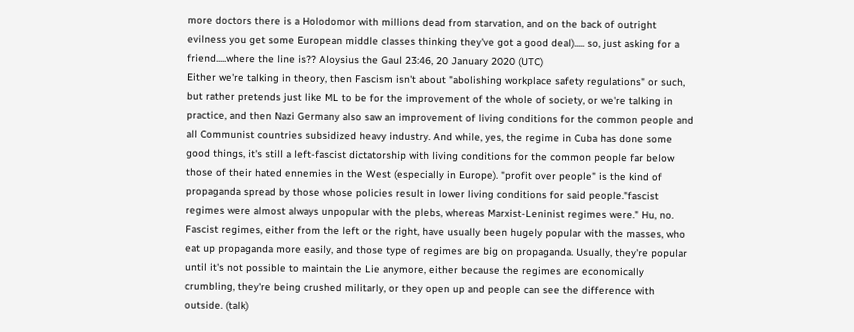more doctors there is a Holodomor with millions dead from starvation, and on the back of outright evilness you get some European middle classes thinking they've got a good deal)..... so, just asking for a friend.....where the line is?? Aloysius the Gaul 23:46, 20 January 2020 (UTC)
Either we're talking in theory, then Fascism isn't about "abolishing workplace safety regulations" or such, but rather pretends just like ML to be for the improvement of the whole of society, or we're talking in practice, and then Nazi Germany also saw an improvement of living conditions for the common people and all Communist countries subsidized heavy industry. And while, yes, the regime in Cuba has done some good things, it's still a left-fascist dictatorship with living conditions for the common people far below those of their hated ennemies in the West (especially in Europe). "profit over people" is the kind of propaganda spread by those whose policies result in lower living conditions for said people."fascist regimes were almost always unpopular with the plebs, whereas Marxist-Leninist regimes were." Hu, no. Fascist regimes, either from the left or the right, have usually been hugely popular with the masses, who eat up propaganda more easily, and those type of regimes are big on propaganda. Usually, they're popular until it's not possible to maintain the Lie anymore, either because the regimes are economically crumbling, they're being crushed militarly, or they open up and people can see the difference with outside. (talk)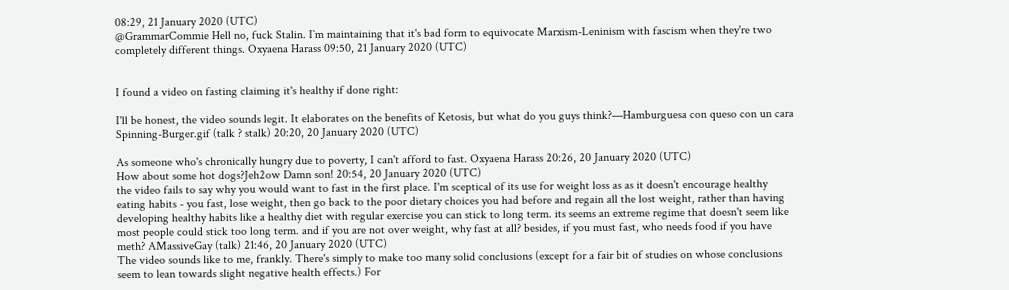08:29, 21 January 2020 (UTC)
@GrammarCommie Hell no, fuck Stalin. I`m maintaining that it's bad form to equivocate Marxism-Leninism with fascism when they're two completely different things. Oxyaena Harass 09:50, 21 January 2020 (UTC)


I found a video on fasting claiming it's healthy if done right:

I'll be honest, the video sounds legit. It elaborates on the benefits of Ketosis, but what do you guys think?—Hamburguesa con queso con un cara Spinning-Burger.gif (talk ? stalk) 20:20, 20 January 2020 (UTC)

As someone who's chronically hungry due to poverty, I can't afford to fast. Oxyaena Harass 20:26, 20 January 2020 (UTC)
How about some hot dogs?Jeh2ow Damn son! 20:54, 20 January 2020 (UTC)
the video fails to say why you would want to fast in the first place. I'm sceptical of its use for weight loss as as it doesn't encourage healthy eating habits - you fast, lose weight, then go back to the poor dietary choices you had before and regain all the lost weight, rather than having developing healthy habits like a healthy diet with regular exercise you can stick to long term. its seems an extreme regime that doesn't seem like most people could stick too long term. and if you are not over weight, why fast at all? besides, if you must fast, who needs food if you have meth? AMassiveGay (talk) 21:46, 20 January 2020 (UTC)
The video sounds like to me, frankly. There's simply to make too many solid conclusions (except for a fair bit of studies on whose conclusions seem to lean towards slight negative health effects.) For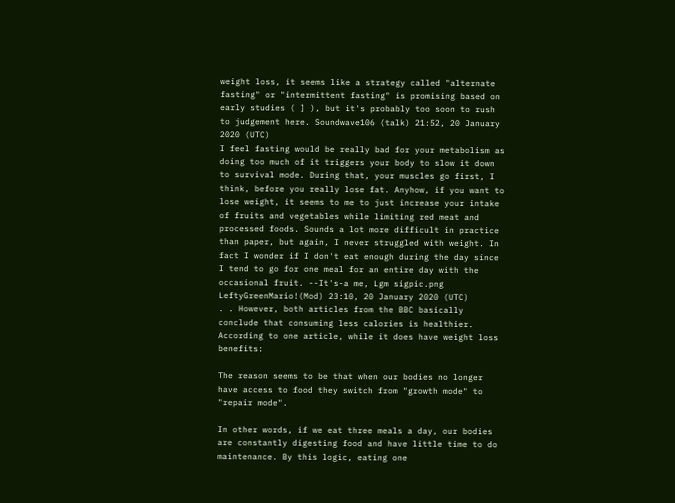weight loss, it seems like a strategy called "alternate fasting" or "intermittent fasting" is promising based on early studies ( ] ), but it's probably too soon to rush to judgement here. Soundwave106 (talk) 21:52, 20 January 2020 (UTC)
I feel fasting would be really bad for your metabolism as doing too much of it triggers your body to slow it down to survival mode. During that, your muscles go first, I think, before you really lose fat. Anyhow, if you want to lose weight, it seems to me to just increase your intake of fruits and vegetables while limiting red meat and processed foods. Sounds a lot more difficult in practice than paper, but again, I never struggled with weight. In fact I wonder if I don't eat enough during the day since I tend to go for one meal for an entire day with the occasional fruit. --It's-a me, Lgm sigpic.png LeftyGreenMario!(Mod) 23:10, 20 January 2020 (UTC)
. . However, both articles from the BBC basically conclude that consuming less calories is healthier. According to one article, while it does have weight loss benefits:

The reason seems to be that when our bodies no longer have access to food they switch from "growth mode" to "repair mode".

In other words, if we eat three meals a day, our bodies are constantly digesting food and have little time to do maintenance. By this logic, eating one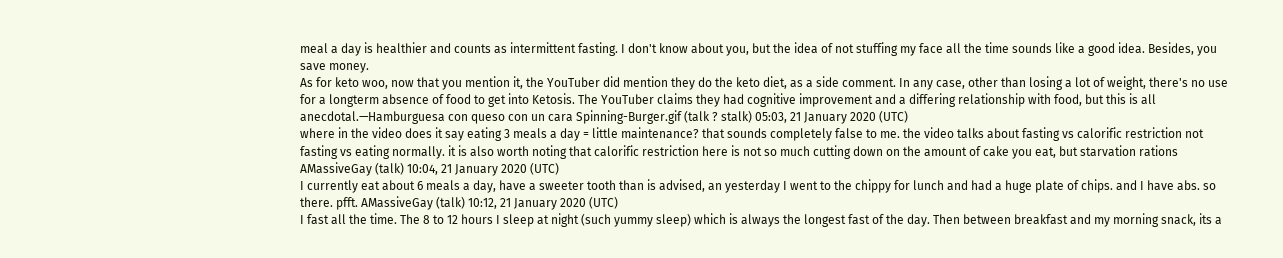meal a day is healthier and counts as intermittent fasting. I don't know about you, but the idea of not stuffing my face all the time sounds like a good idea. Besides, you save money.
As for keto woo, now that you mention it, the YouTuber did mention they do the keto diet, as a side comment. In any case, other than losing a lot of weight, there's no use for a longterm absence of food to get into Ketosis. The YouTuber claims they had cognitive improvement and a differing relationship with food, but this is all anecdotal.—Hamburguesa con queso con un cara Spinning-Burger.gif (talk ? stalk) 05:03, 21 January 2020 (UTC)
where in the video does it say eating 3 meals a day = little maintenance? that sounds completely false to me. the video talks about fasting vs calorific restriction not fasting vs eating normally. it is also worth noting that calorific restriction here is not so much cutting down on the amount of cake you eat, but starvation rations AMassiveGay (talk) 10:04, 21 January 2020 (UTC)
I currently eat about 6 meals a day, have a sweeter tooth than is advised, an yesterday I went to the chippy for lunch and had a huge plate of chips. and I have abs. so there. pfft. AMassiveGay (talk) 10:12, 21 January 2020 (UTC)
I fast all the time. The 8 to 12 hours I sleep at night (such yummy sleep) which is always the longest fast of the day. Then between breakfast and my morning snack, its a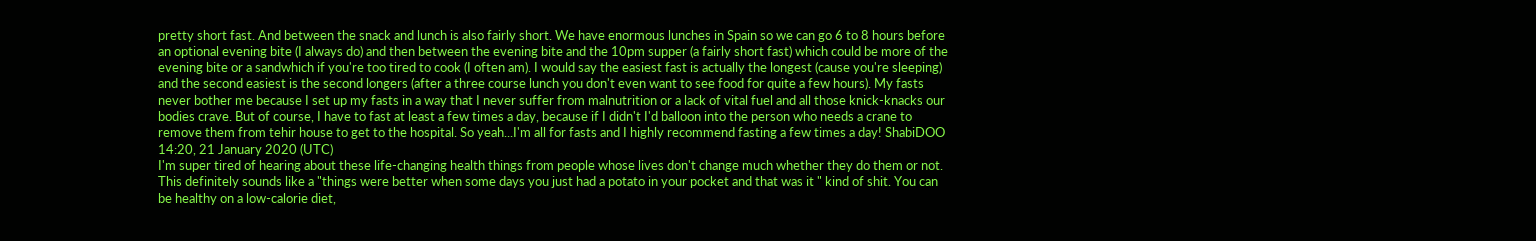pretty short fast. And between the snack and lunch is also fairly short. We have enormous lunches in Spain so we can go 6 to 8 hours before an optional evening bite (I always do) and then between the evening bite and the 10pm supper (a fairly short fast) which could be more of the evening bite or a sandwhich if you're too tired to cook (I often am). I would say the easiest fast is actually the longest (cause you're sleeping) and the second easiest is the second longers (after a three course lunch you don't even want to see food for quite a few hours). My fasts never bother me because I set up my fasts in a way that I never suffer from malnutrition or a lack of vital fuel and all those knick-knacks our bodies crave. But of course, I have to fast at least a few times a day, because if I didn't I'd balloon into the person who needs a crane to remove them from tehir house to get to the hospital. So yeah...I'm all for fasts and I highly recommend fasting a few times a day! ShabiDOO 14:20, 21 January 2020 (UTC)
I'm super tired of hearing about these life-changing health things from people whose lives don't change much whether they do them or not. This definitely sounds like a "things were better when some days you just had a potato in your pocket and that was it " kind of shit. You can be healthy on a low-calorie diet,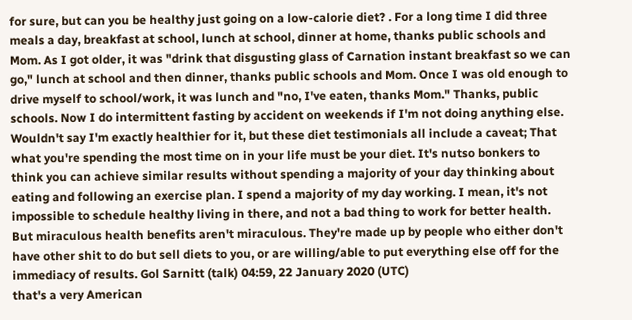for sure, but can you be healthy just going on a low-calorie diet? . For a long time I did three meals a day, breakfast at school, lunch at school, dinner at home, thanks public schools and Mom. As I got older, it was "drink that disgusting glass of Carnation instant breakfast so we can go," lunch at school and then dinner, thanks public schools and Mom. Once I was old enough to drive myself to school/work, it was lunch and "no, I've eaten, thanks Mom." Thanks, public schools. Now I do intermittent fasting by accident on weekends if I'm not doing anything else. Wouldn't say I'm exactly healthier for it, but these diet testimonials all include a caveat; That what you're spending the most time on in your life must be your diet. It's nutso bonkers to think you can achieve similar results without spending a majority of your day thinking about eating and following an exercise plan. I spend a majority of my day working. I mean, it's not impossible to schedule healthy living in there, and not a bad thing to work for better health. But miraculous health benefits aren't miraculous. They're made up by people who either don't have other shit to do but sell diets to you, or are willing/able to put everything else off for the immediacy of results. Gol Sarnitt (talk) 04:59, 22 January 2020 (UTC)
that's a very American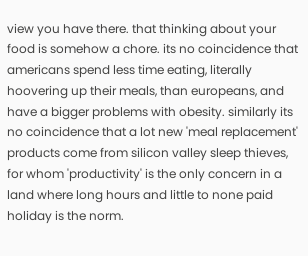view you have there. that thinking about your food is somehow a chore. its no coincidence that americans spend less time eating, literally hoovering up their meals, than europeans, and have a bigger problems with obesity. similarly its no coincidence that a lot new 'meal replacement' products come from silicon valley sleep thieves, for whom 'productivity' is the only concern in a land where long hours and little to none paid holiday is the norm.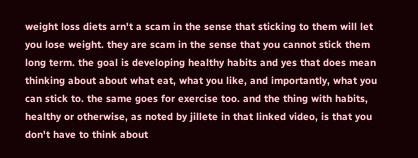weight loss diets arn't a scam in the sense that sticking to them will let you lose weight. they are scam in the sense that you cannot stick them long term. the goal is developing healthy habits and yes that does mean thinking about about what eat, what you like, and importantly, what you can stick to. the same goes for exercise too. and the thing with habits, healthy or otherwise, as noted by jillete in that linked video, is that you don't have to think about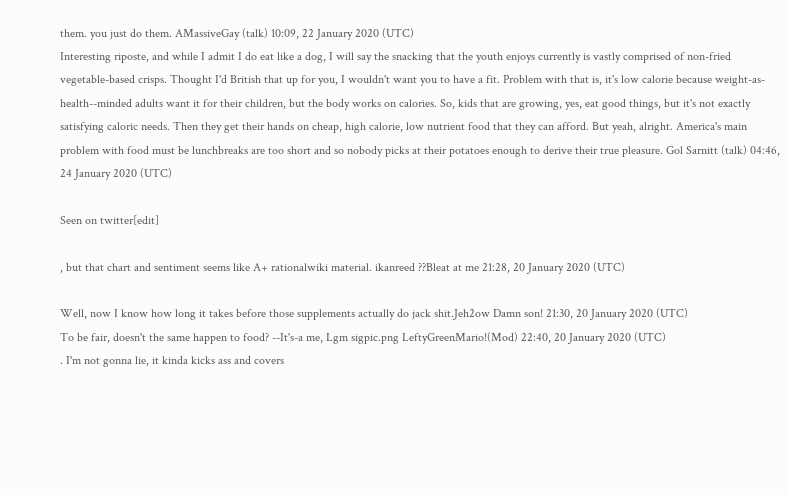them. you just do them. AMassiveGay (talk) 10:09, 22 January 2020 (UTC)
Interesting riposte, and while I admit I do eat like a dog, I will say the snacking that the youth enjoys currently is vastly comprised of non-fried vegetable-based crisps. Thought I'd British that up for you, I wouldn't want you to have a fit. Problem with that is, it's low calorie because weight-as-health--minded adults want it for their children, but the body works on calories. So, kids that are growing, yes, eat good things, but it's not exactly satisfying caloric needs. Then they get their hands on cheap, high calorie, low nutrient food that they can afford. But yeah, alright. America's main problem with food must be lunchbreaks are too short and so nobody picks at their potatoes enough to derive their true pleasure. Gol Sarnitt (talk) 04:46, 24 January 2020 (UTC)

Seen on twitter[edit]

, but that chart and sentiment seems like A+ rationalwiki material. ikanreed ??Bleat at me 21:28, 20 January 2020 (UTC)

Well, now I know how long it takes before those supplements actually do jack shit.Jeh2ow Damn son! 21:30, 20 January 2020 (UTC)
To be fair, doesn't the same happen to food? --It's-a me, Lgm sigpic.png LeftyGreenMario!(Mod) 22:40, 20 January 2020 (UTC)
. I'm not gonna lie, it kinda kicks ass and covers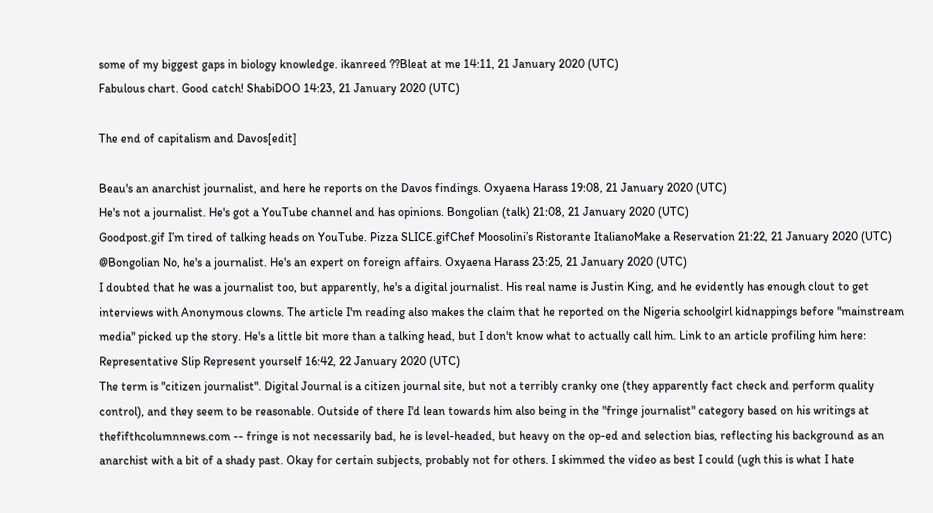some of my biggest gaps in biology knowledge. ikanreed ??Bleat at me 14:11, 21 January 2020 (UTC)
Fabulous chart. Good catch! ShabiDOO 14:23, 21 January 2020 (UTC)

The end of capitalism and Davos[edit]

Beau's an anarchist journalist, and here he reports on the Davos findings. Oxyaena Harass 19:08, 21 January 2020 (UTC)
He's not a journalist. He's got a YouTube channel and has opinions. Bongolian (talk) 21:08, 21 January 2020 (UTC)
Goodpost.gif I’m tired of talking heads on YouTube. Pizza SLICE.gifChef Moosolini’s Ristorante ItalianoMake a Reservation 21:22, 21 January 2020 (UTC)
@Bongolian No, he's a journalist. He's an expert on foreign affairs. Oxyaena Harass 23:25, 21 January 2020 (UTC)
I doubted that he was a journalist too, but apparently, he's a digital journalist. His real name is Justin King, and he evidently has enough clout to get interviews with Anonymous clowns. The article I'm reading also makes the claim that he reported on the Nigeria schoolgirl kidnappings before "mainstream media" picked up the story. He's a little bit more than a talking head, but I don't know what to actually call him. Link to an article profiling him here: Representative Slip Represent yourself 16:42, 22 January 2020 (UTC)
The term is "citizen journalist". Digital Journal is a citizen journal site, but not a terribly cranky one (they apparently fact check and perform quality control), and they seem to be reasonable. Outside of there I'd lean towards him also being in the "fringe journalist" category based on his writings at thefifthcolumnnews.com -- fringe is not necessarily bad, he is level-headed, but heavy on the op-ed and selection bias, reflecting his background as an anarchist with a bit of a shady past. Okay for certain subjects, probably not for others. I skimmed the video as best I could (ugh this is what I hate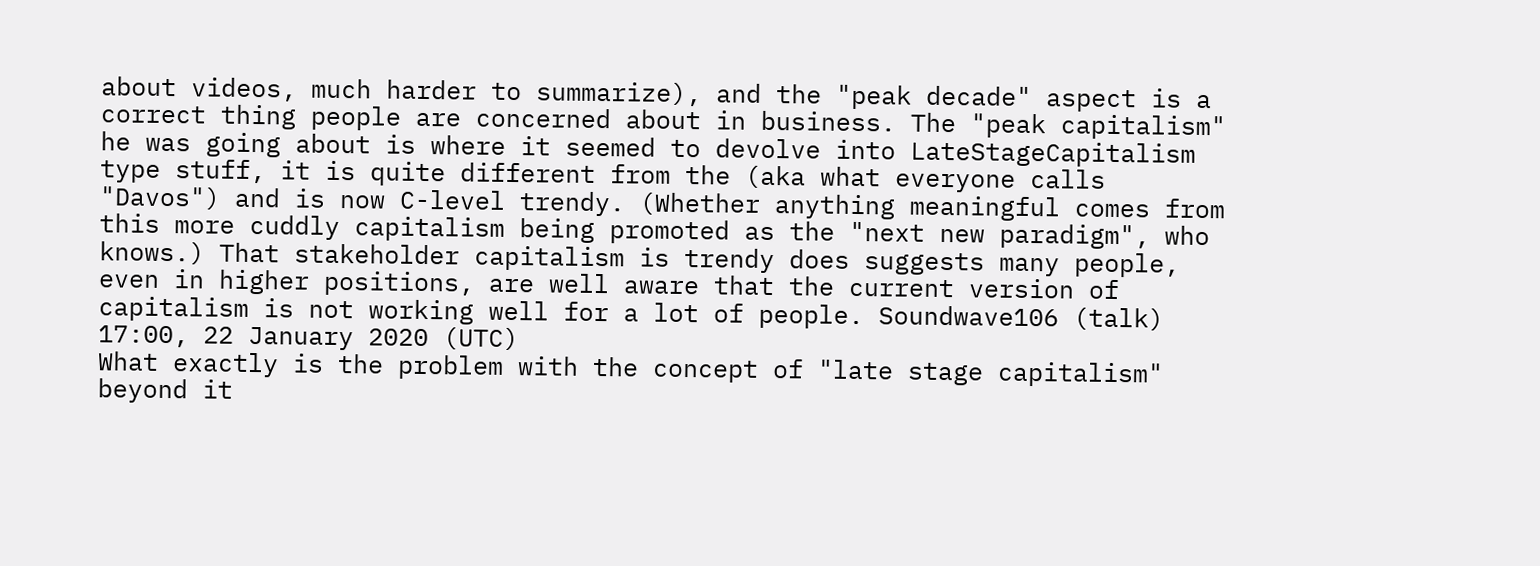about videos, much harder to summarize), and the "peak decade" aspect is a correct thing people are concerned about in business. The "peak capitalism" he was going about is where it seemed to devolve into LateStageCapitalism type stuff, it is quite different from the (aka what everyone calls "Davos") and is now C-level trendy. (Whether anything meaningful comes from this more cuddly capitalism being promoted as the "next new paradigm", who knows.) That stakeholder capitalism is trendy does suggests many people, even in higher positions, are well aware that the current version of capitalism is not working well for a lot of people. Soundwave106 (talk) 17:00, 22 January 2020 (UTC)
What exactly is the problem with the concept of "late stage capitalism" beyond it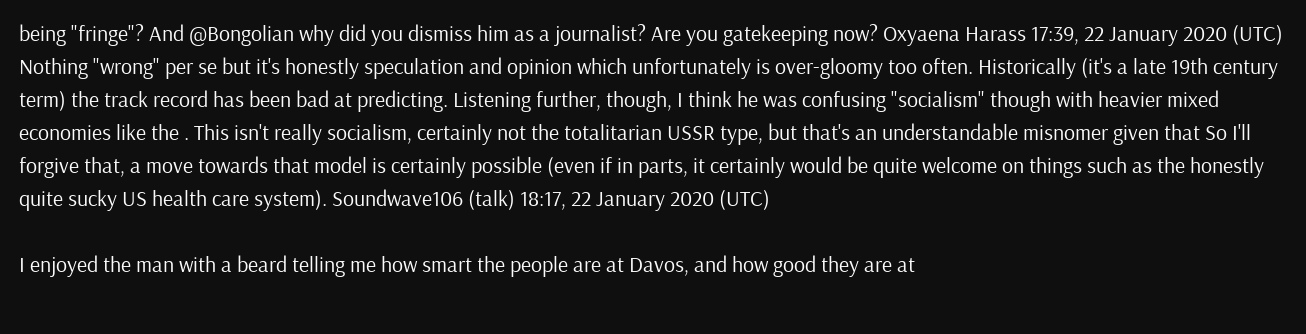being "fringe"? And @Bongolian why did you dismiss him as a journalist? Are you gatekeeping now? Oxyaena Harass 17:39, 22 January 2020 (UTC)
Nothing "wrong" per se but it's honestly speculation and opinion which unfortunately is over-gloomy too often. Historically (it's a late 19th century term) the track record has been bad at predicting. Listening further, though, I think he was confusing "socialism" though with heavier mixed economies like the . This isn't really socialism, certainly not the totalitarian USSR type, but that's an understandable misnomer given that So I'll forgive that, a move towards that model is certainly possible (even if in parts, it certainly would be quite welcome on things such as the honestly quite sucky US health care system). Soundwave106 (talk) 18:17, 22 January 2020 (UTC)

I enjoyed the man with a beard telling me how smart the people are at Davos, and how good they are at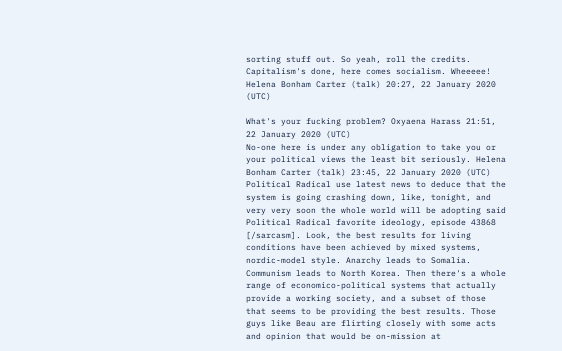sorting stuff out. So yeah, roll the credits. Capitalism's done, here comes socialism. Wheeeee! Helena Bonham Carter (talk) 20:27, 22 January 2020 (UTC)

What's your fucking problem? Oxyaena Harass 21:51, 22 January 2020 (UTC)
No-one here is under any obligation to take you or your political views the least bit seriously. Helena Bonham Carter (talk) 23:45, 22 January 2020 (UTC)
Political Radical use latest news to deduce that the system is going crashing down, like, tonight, and very very soon the whole world will be adopting said Political Radical favorite ideology, episode 43868 [/sarcasm]. Look, the best results for living conditions have been achieved by mixed systems, nordic-model style. Anarchy leads to Somalia. Communism leads to North Korea. Then there's a whole range of economico-political systems that actually provide a working society, and a subset of those that seems to be providing the best results. Those guys like Beau are flirting closely with some acts and opinion that would be on-mission at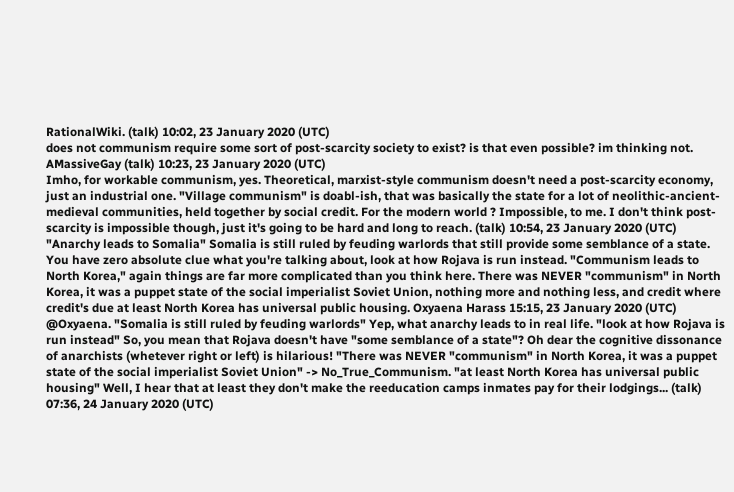RationalWiki. (talk) 10:02, 23 January 2020 (UTC)
does not communism require some sort of post-scarcity society to exist? is that even possible? im thinking not. AMassiveGay (talk) 10:23, 23 January 2020 (UTC)
Imho, for workable communism, yes. Theoretical, marxist-style communism doesn't need a post-scarcity economy, just an industrial one. "Village communism" is doabl-ish, that was basically the state for a lot of neolithic-ancient-medieval communities, held together by social credit. For the modern world ? Impossible, to me. I don't think post-scarcity is impossible though, just it's going to be hard and long to reach. (talk) 10:54, 23 January 2020 (UTC)
"Anarchy leads to Somalia" Somalia is still ruled by feuding warlords that still provide some semblance of a state. You have zero absolute clue what you're talking about, look at how Rojava is run instead. "Communism leads to North Korea," again things are far more complicated than you think here. There was NEVER "communism" in North Korea, it was a puppet state of the social imperialist Soviet Union, nothing more and nothing less, and credit where credit's due at least North Korea has universal public housing. Oxyaena Harass 15:15, 23 January 2020 (UTC)
@Oxyaena. "Somalia is still ruled by feuding warlords" Yep, what anarchy leads to in real life. "look at how Rojava is run instead" So, you mean that Rojava doesn't have "some semblance of a state"? Oh dear the cognitive dissonance of anarchists (whetever right or left) is hilarious! "There was NEVER "communism" in North Korea, it was a puppet state of the social imperialist Soviet Union" -> No_True_Communism. "at least North Korea has universal public housing" Well, I hear that at least they don't make the reeducation camps inmates pay for their lodgings... (talk) 07:36, 24 January 2020 (UTC)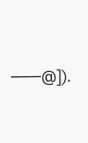───@]).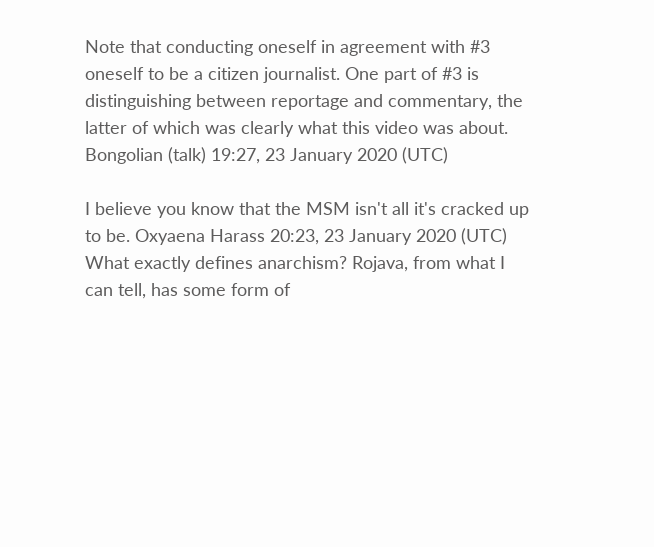Note that conducting oneself in agreement with #3 oneself to be a citizen journalist. One part of #3 is distinguishing between reportage and commentary, the latter of which was clearly what this video was about. Bongolian (talk) 19:27, 23 January 2020 (UTC)

I believe you know that the MSM isn't all it's cracked up to be. Oxyaena Harass 20:23, 23 January 2020 (UTC)
What exactly defines anarchism? Rojava, from what I can tell, has some form of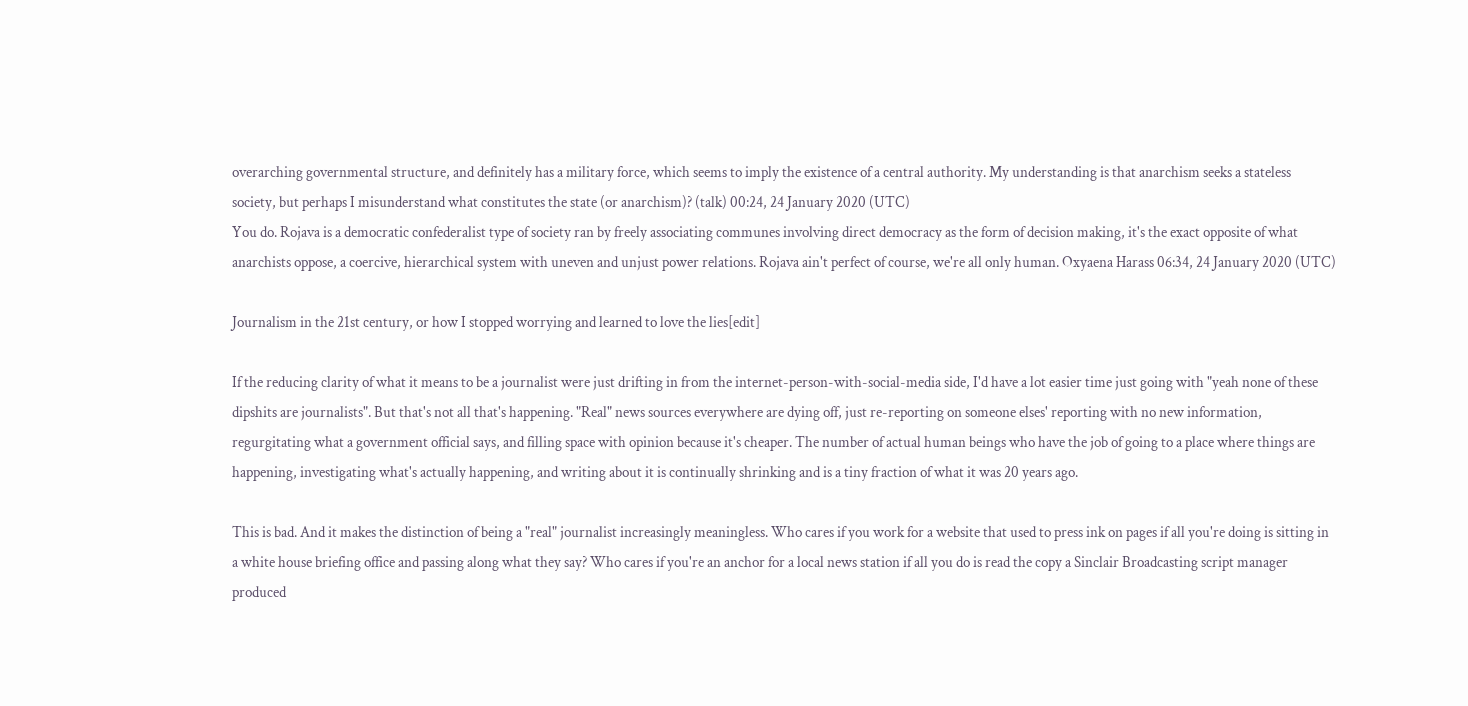overarching governmental structure, and definitely has a military force, which seems to imply the existence of a central authority. My understanding is that anarchism seeks a stateless society, but perhaps I misunderstand what constitutes the state (or anarchism)? (talk) 00:24, 24 January 2020 (UTC)
You do. Rojava is a democratic confederalist type of society ran by freely associating communes involving direct democracy as the form of decision making, it's the exact opposite of what anarchists oppose, a coercive, hierarchical system with uneven and unjust power relations. Rojava ain't perfect of course, we're all only human. Oxyaena Harass 06:34, 24 January 2020 (UTC)

Journalism in the 21st century, or how I stopped worrying and learned to love the lies[edit]

If the reducing clarity of what it means to be a journalist were just drifting in from the internet-person-with-social-media side, I'd have a lot easier time just going with "yeah none of these dipshits are journalists". But that's not all that's happening. "Real" news sources everywhere are dying off, just re-reporting on someone elses' reporting with no new information, regurgitating what a government official says, and filling space with opinion because it's cheaper. The number of actual human beings who have the job of going to a place where things are happening, investigating what's actually happening, and writing about it is continually shrinking and is a tiny fraction of what it was 20 years ago.

This is bad. And it makes the distinction of being a "real" journalist increasingly meaningless. Who cares if you work for a website that used to press ink on pages if all you're doing is sitting in a white house briefing office and passing along what they say? Who cares if you're an anchor for a local news station if all you do is read the copy a Sinclair Broadcasting script manager produced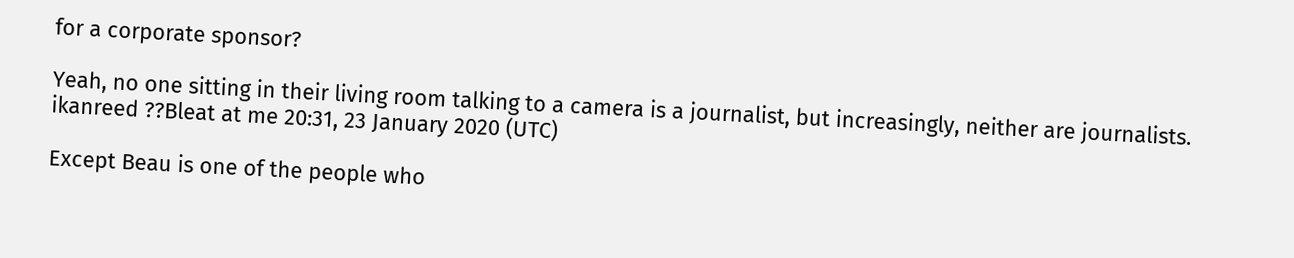for a corporate sponsor?

Yeah, no one sitting in their living room talking to a camera is a journalist, but increasingly, neither are journalists. ikanreed ??Bleat at me 20:31, 23 January 2020 (UTC)

Except Beau is one of the people who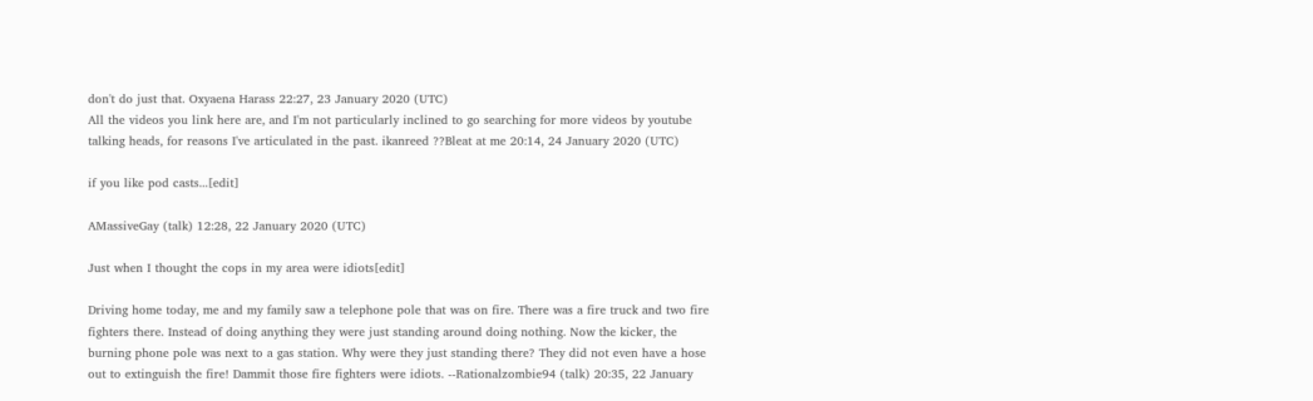don't do just that. Oxyaena Harass 22:27, 23 January 2020 (UTC)
All the videos you link here are, and I'm not particularly inclined to go searching for more videos by youtube talking heads, for reasons I've articulated in the past. ikanreed ??Bleat at me 20:14, 24 January 2020 (UTC)

if you like pod casts...[edit]

AMassiveGay (talk) 12:28, 22 January 2020 (UTC)

Just when I thought the cops in my area were idiots[edit]

Driving home today, me and my family saw a telephone pole that was on fire. There was a fire truck and two fire fighters there. Instead of doing anything they were just standing around doing nothing. Now the kicker, the burning phone pole was next to a gas station. Why were they just standing there? They did not even have a hose out to extinguish the fire! Dammit those fire fighters were idiots. --Rationalzombie94 (talk) 20:35, 22 January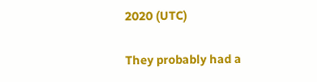2020 (UTC)

They probably had a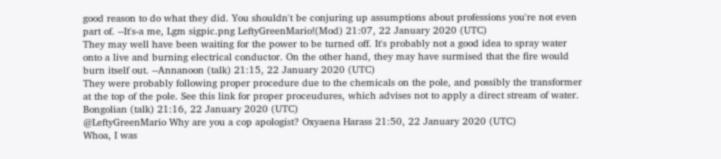good reason to do what they did. You shouldn't be conjuring up assumptions about professions you're not even part of. --It's-a me, Lgm sigpic.png LeftyGreenMario!(Mod) 21:07, 22 January 2020 (UTC)
They may well have been waiting for the power to be turned off. It's probably not a good idea to spray water onto a live and burning electrical conductor. On the other hand, they may have surmised that the fire would burn itself out. --Annanoon (talk) 21:15, 22 January 2020 (UTC)
They were probably following proper procedure due to the chemicals on the pole, and possibly the transformer at the top of the pole. See this link for proper proceudures, which advises not to apply a direct stream of water. Bongolian (talk) 21:16, 22 January 2020 (UTC)
@LeftyGreenMario Why are you a cop apologist? Oxyaena Harass 21:50, 22 January 2020 (UTC)
Whoa, I was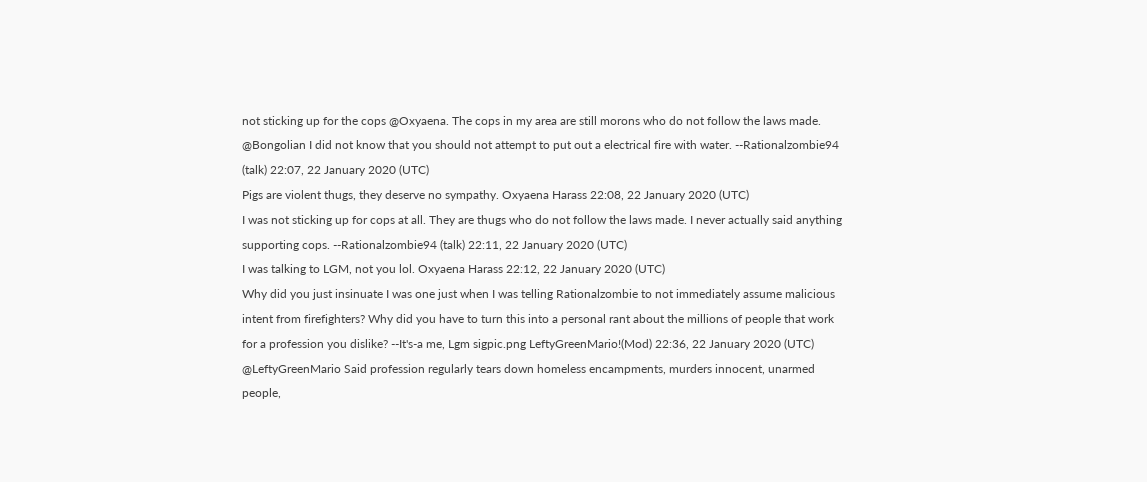not sticking up for the cops @Oxyaena. The cops in my area are still morons who do not follow the laws made. @Bongolian I did not know that you should not attempt to put out a electrical fire with water. --Rationalzombie94 (talk) 22:07, 22 January 2020 (UTC)
Pigs are violent thugs, they deserve no sympathy. Oxyaena Harass 22:08, 22 January 2020 (UTC)
I was not sticking up for cops at all. They are thugs who do not follow the laws made. I never actually said anything supporting cops. --Rationalzombie94 (talk) 22:11, 22 January 2020 (UTC)
I was talking to LGM, not you lol. Oxyaena Harass 22:12, 22 January 2020 (UTC)
Why did you just insinuate I was one just when I was telling Rationalzombie to not immediately assume malicious intent from firefighters? Why did you have to turn this into a personal rant about the millions of people that work for a profession you dislike? --It's-a me, Lgm sigpic.png LeftyGreenMario!(Mod) 22:36, 22 January 2020 (UTC)
@LeftyGreenMario Said profession regularly tears down homeless encampments, murders innocent, unarmed people,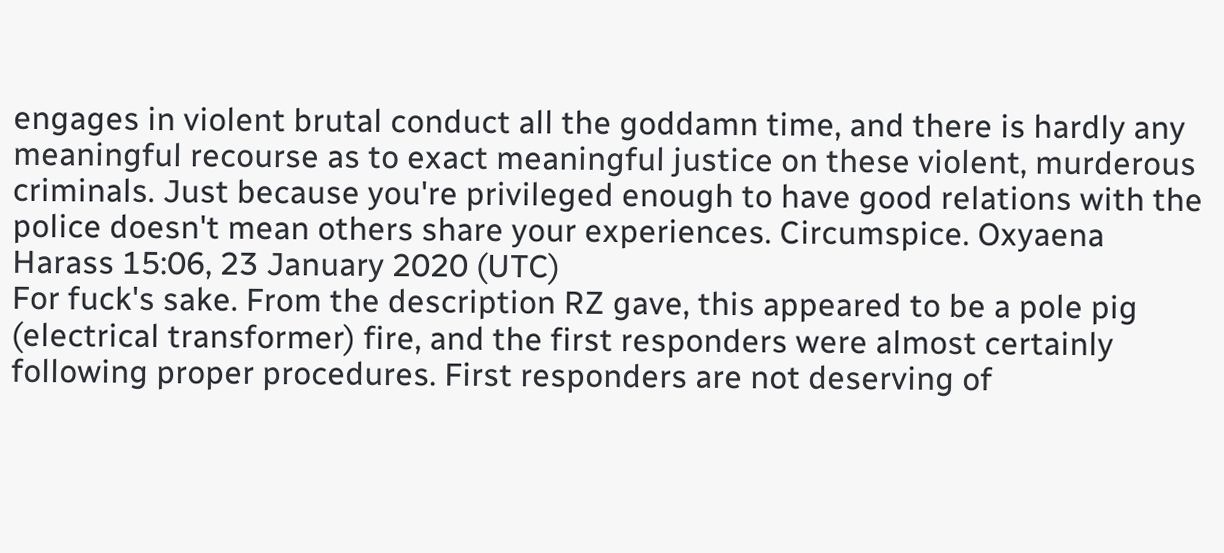engages in violent brutal conduct all the goddamn time, and there is hardly any meaningful recourse as to exact meaningful justice on these violent, murderous criminals. Just because you're privileged enough to have good relations with the police doesn't mean others share your experiences. Circumspice. Oxyaena Harass 15:06, 23 January 2020 (UTC)
For fuck's sake. From the description RZ gave, this appeared to be a pole pig (electrical transformer) fire, and the first responders were almost certainly following proper procedures. First responders are not deserving of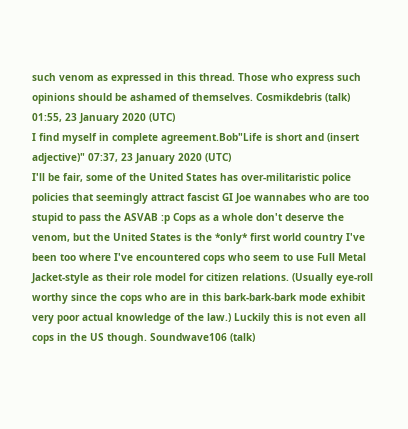such venom as expressed in this thread. Those who express such opinions should be ashamed of themselves. Cosmikdebris (talk) 01:55, 23 January 2020 (UTC)
I find myself in complete agreement.Bob"Life is short and (insert adjective)" 07:37, 23 January 2020 (UTC)
I'll be fair, some of the United States has over-militaristic police policies that seemingly attract fascist GI Joe wannabes who are too stupid to pass the ASVAB :p Cops as a whole don't deserve the venom, but the United States is the *only* first world country I've been too where I've encountered cops who seem to use Full Metal Jacket-style as their role model for citizen relations. (Usually eye-roll worthy since the cops who are in this bark-bark-bark mode exhibit very poor actual knowledge of the law.) Luckily this is not even all cops in the US though. Soundwave106 (talk)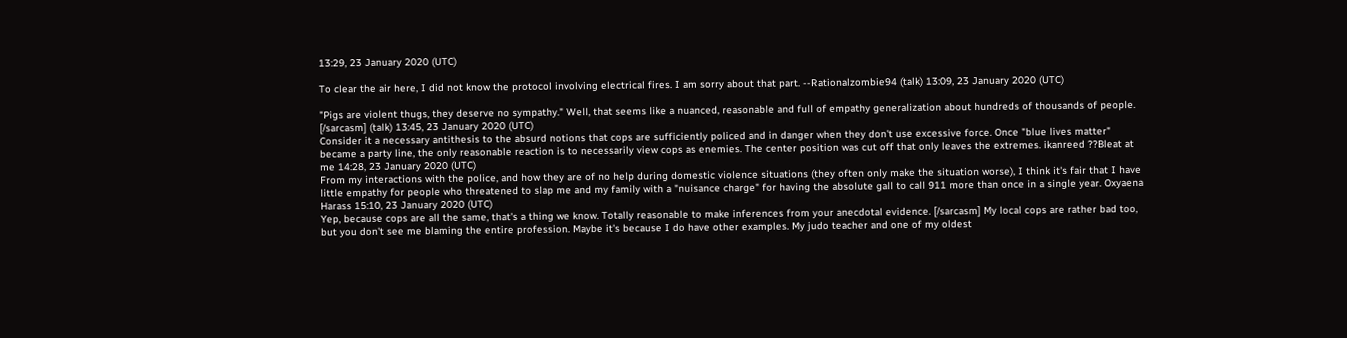13:29, 23 January 2020 (UTC)

To clear the air here, I did not know the protocol involving electrical fires. I am sorry about that part. --Rationalzombie94 (talk) 13:09, 23 January 2020 (UTC)

"Pigs are violent thugs, they deserve no sympathy." Well, that seems like a nuanced, reasonable and full of empathy generalization about hundreds of thousands of people. [/sarcasm] (talk) 13:45, 23 January 2020 (UTC)
Consider it a necessary antithesis to the absurd notions that cops are sufficiently policed and in danger when they don't use excessive force. Once "blue lives matter" became a party line, the only reasonable reaction is to necessarily view cops as enemies. The center position was cut off that only leaves the extremes. ikanreed ??Bleat at me 14:28, 23 January 2020 (UTC)
From my interactions with the police, and how they are of no help during domestic violence situations (they often only make the situation worse), I think it's fair that I have little empathy for people who threatened to slap me and my family with a "nuisance charge" for having the absolute gall to call 911 more than once in a single year. Oxyaena Harass 15:10, 23 January 2020 (UTC)
Yep, because cops are all the same, that's a thing we know. Totally reasonable to make inferences from your anecdotal evidence. [/sarcasm] My local cops are rather bad too, but you don't see me blaming the entire profession. Maybe it's because I do have other examples. My judo teacher and one of my oldest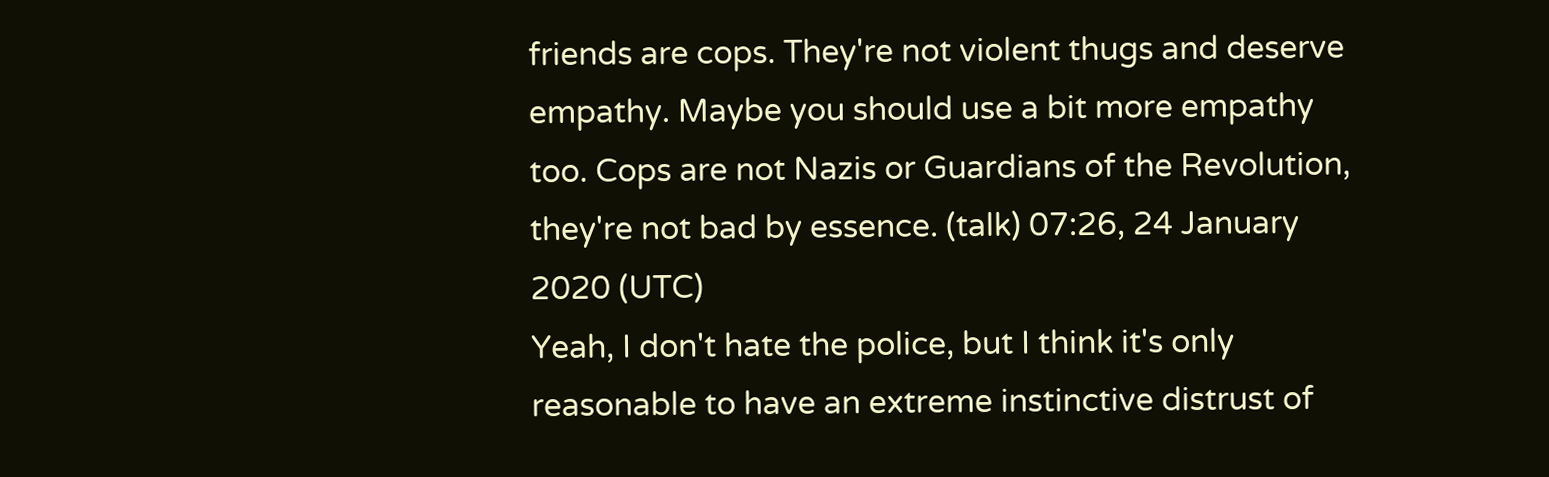friends are cops. They're not violent thugs and deserve empathy. Maybe you should use a bit more empathy too. Cops are not Nazis or Guardians of the Revolution, they're not bad by essence. (talk) 07:26, 24 January 2020 (UTC)
Yeah, I don't hate the police, but I think it's only reasonable to have an extreme instinctive distrust of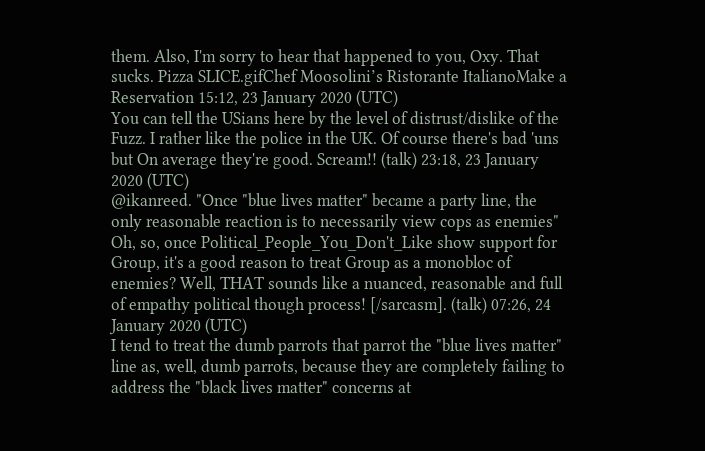them. Also, I'm sorry to hear that happened to you, Oxy. That sucks. Pizza SLICE.gifChef Moosolini’s Ristorante ItalianoMake a Reservation 15:12, 23 January 2020 (UTC)
You can tell the USians here by the level of distrust/dislike of the Fuzz. I rather like the police in the UK. Of course there's bad 'uns but On average they're good. Scream!! (talk) 23:18, 23 January 2020 (UTC)
@ikanreed. "Once "blue lives matter" became a party line, the only reasonable reaction is to necessarily view cops as enemies" Oh, so, once Political_People_You_Don't_Like show support for Group, it's a good reason to treat Group as a monobloc of enemies? Well, THAT sounds like a nuanced, reasonable and full of empathy political though process! [/sarcasm]. (talk) 07:26, 24 January 2020 (UTC)
I tend to treat the dumb parrots that parrot the "blue lives matter" line as, well, dumb parrots, because they are completely failing to address the "black lives matter" concerns at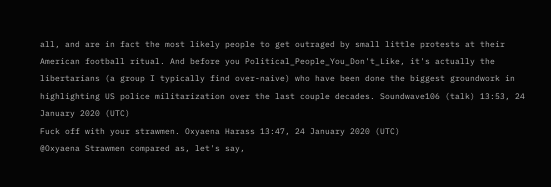all, and are in fact the most likely people to get outraged by small little protests at their American football ritual. And before you Political_People_You_Don't_Like, it's actually the libertarians (a group I typically find over-naive) who have been done the biggest groundwork in highlighting US police militarization over the last couple decades. Soundwave106 (talk) 13:53, 24 January 2020 (UTC)
Fuck off with your strawmen. Oxyaena Harass 13:47, 24 January 2020 (UTC)
@Oxyaena Strawmen compared as, let's say,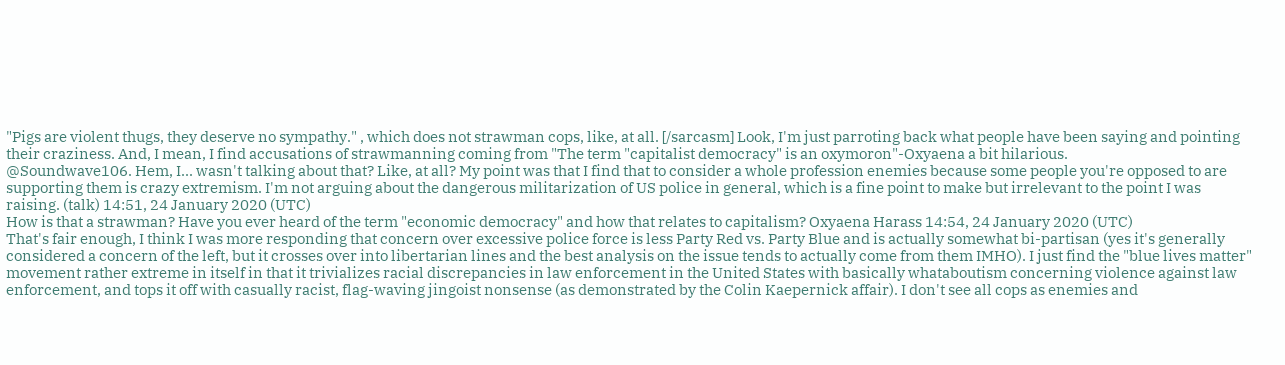"Pigs are violent thugs, they deserve no sympathy." , which does not strawman cops, like, at all. [/sarcasm] Look, I'm just parroting back what people have been saying and pointing their craziness. And, I mean, I find accusations of strawmanning coming from "The term "capitalist democracy" is an oxymoron"-Oxyaena a bit hilarious.
@Soundwave106. Hem, I... wasn't talking about that? Like, at all? My point was that I find that to consider a whole profession enemies because some people you're opposed to are supporting them is crazy extremism. I'm not arguing about the dangerous militarization of US police in general, which is a fine point to make but irrelevant to the point I was raising. (talk) 14:51, 24 January 2020 (UTC)
How is that a strawman? Have you ever heard of the term "economic democracy" and how that relates to capitalism? Oxyaena Harass 14:54, 24 January 2020 (UTC)
That's fair enough, I think I was more responding that concern over excessive police force is less Party Red vs. Party Blue and is actually somewhat bi-partisan (yes it's generally considered a concern of the left, but it crosses over into libertarian lines and the best analysis on the issue tends to actually come from them IMHO). I just find the "blue lives matter" movement rather extreme in itself in that it trivializes racial discrepancies in law enforcement in the United States with basically whataboutism concerning violence against law enforcement, and tops it off with casually racist, flag-waving jingoist nonsense (as demonstrated by the Colin Kaepernick affair). I don't see all cops as enemies and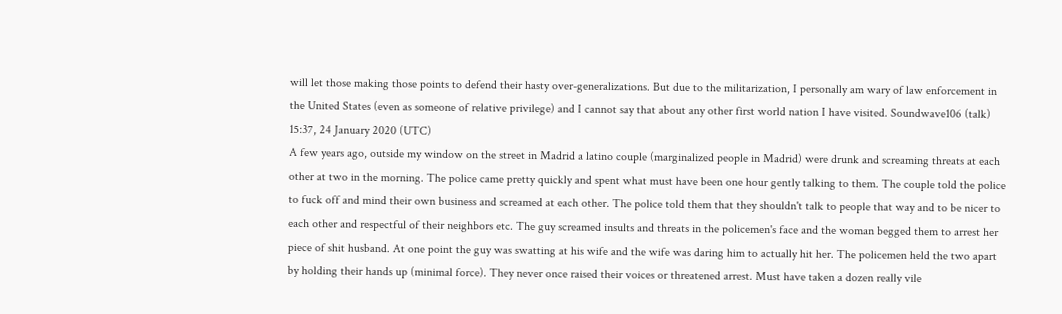will let those making those points to defend their hasty over-generalizations. But due to the militarization, I personally am wary of law enforcement in the United States (even as someone of relative privilege) and I cannot say that about any other first world nation I have visited. Soundwave106 (talk) 15:37, 24 January 2020 (UTC)
A few years ago, outside my window on the street in Madrid a latino couple (marginalized people in Madrid) were drunk and screaming threats at each other at two in the morning. The police came pretty quickly and spent what must have been one hour gently talking to them. The couple told the police to fuck off and mind their own business and screamed at each other. The police told them that they shouldn't talk to people that way and to be nicer to each other and respectful of their neighbors etc. The guy screamed insults and threats in the policemen's face and the woman begged them to arrest her piece of shit husband. At one point the guy was swatting at his wife and the wife was daring him to actually hit her. The policemen held the two apart by holding their hands up (minimal force). They never once raised their voices or threatened arrest. Must have taken a dozen really vile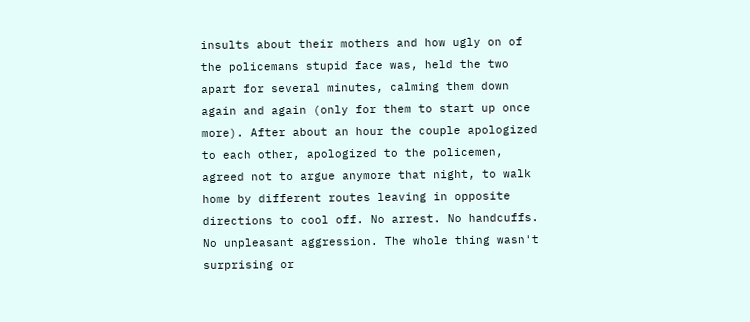insults about their mothers and how ugly on of the policemans stupid face was, held the two apart for several minutes, calming them down again and again (only for them to start up once more). After about an hour the couple apologized to each other, apologized to the policemen, agreed not to argue anymore that night, to walk home by different routes leaving in opposite directions to cool off. No arrest. No handcuffs. No unpleasant aggression. The whole thing wasn't surprising or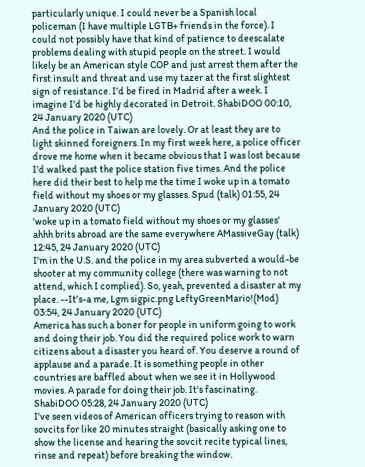particularly unique. I could never be a Spanish local policeman (I have multiple LGTB+ friends in the force). I could not possibly have that kind of patience to deescalate problems dealing with stupid people on the street. I would likely be an American style COP and just arrest them after the first insult and threat and use my tazer at the first slightest sign of resistance. I'd be fired in Madrid after a week. I imagine I'd be highly decorated in Detroit. ShabiDOO 00:10, 24 January 2020 (UTC)
And the police in Taiwan are lovely. Or at least they are to light skinned foreigners. In my first week here, a police officer drove me home when it became obvious that I was lost because I'd walked past the police station five times. And the police here did their best to help me the time I woke up in a tomato field without my shoes or my glasses. Spud (talk) 01:55, 24 January 2020 (UTC)
'woke up in a tomato field without my shoes or my glasses' ahhh brits abroad are the same everywhere AMassiveGay (talk) 12:45, 24 January 2020 (UTC)
I'm in the U.S. and the police in my area subverted a would-be shooter at my community college (there was warning to not attend, which I complied). So, yeah, prevented a disaster at my place. --It's-a me, Lgm sigpic.png LeftyGreenMario!(Mod) 03:54, 24 January 2020 (UTC)
America has such a boner for people in uniform going to work and doing their job. You did the required police work to warn citizens about a disaster you heard of. You deserve a round of applause and a parade. It is something people in other countries are baffled about when we see it in Hollywood movies. A parade for doing their job. It's fascinating. ShabiDOO 05:28, 24 January 2020 (UTC)
I've seen videos of American officers trying to reason with sovcits for like 20 minutes straight (basically asking one to show the license and hearing the sovcit recite typical lines, rinse and repeat) before breaking the window.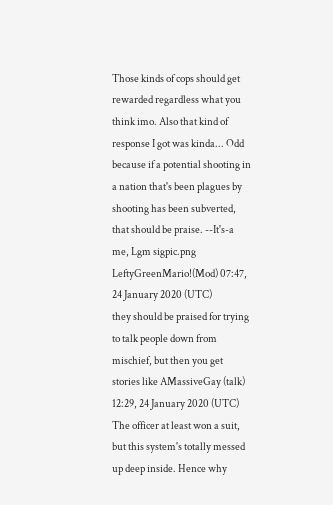Those kinds of cops should get rewarded regardless what you think imo. Also that kind of response I got was kinda... Odd because if a potential shooting in a nation that's been plagues by shooting has been subverted, that should be praise. --It's-a me, Lgm sigpic.png LeftyGreenMario!(Mod) 07:47, 24 January 2020 (UTC)
they should be praised for trying to talk people down from mischief, but then you get stories like AMassiveGay (talk) 12:29, 24 January 2020 (UTC)
The officer at least won a suit, but this system's totally messed up deep inside. Hence why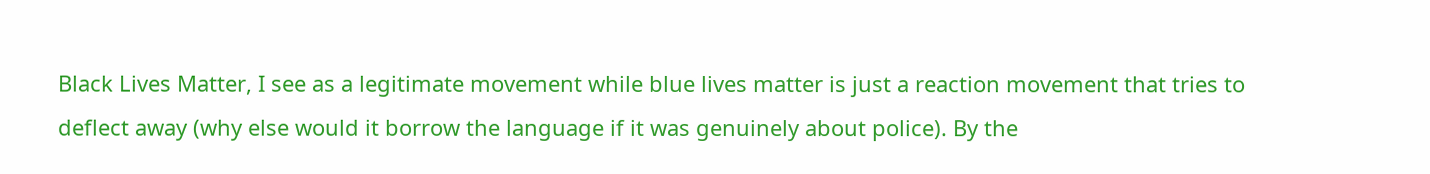Black Lives Matter, I see as a legitimate movement while blue lives matter is just a reaction movement that tries to deflect away (why else would it borrow the language if it was genuinely about police). By the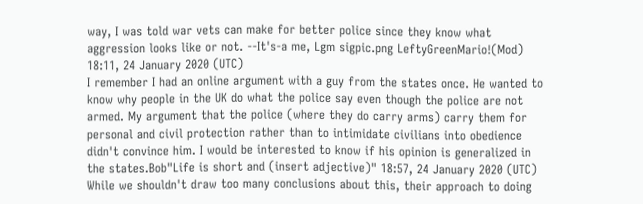way, I was told war vets can make for better police since they know what aggression looks like or not. --It's-a me, Lgm sigpic.png LeftyGreenMario!(Mod) 18:11, 24 January 2020 (UTC)
I remember I had an online argument with a guy from the states once. He wanted to know why people in the UK do what the police say even though the police are not armed. My argument that the police (where they do carry arms) carry them for personal and civil protection rather than to intimidate civilians into obedience didn't convince him. I would be interested to know if his opinion is generalized in the states.Bob"Life is short and (insert adjective)" 18:57, 24 January 2020 (UTC)
While we shouldn't draw too many conclusions about this, their approach to doing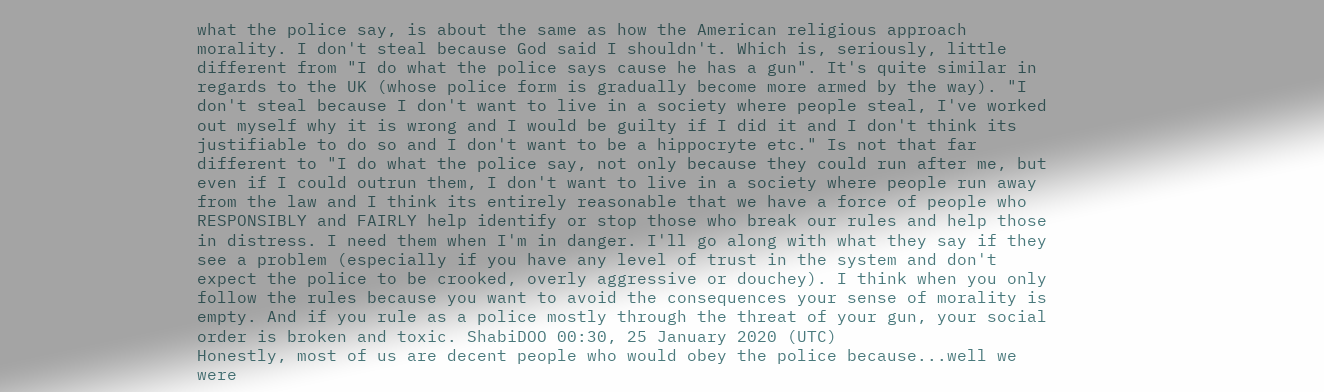what the police say, is about the same as how the American religious approach morality. I don't steal because God said I shouldn't. Which is, seriously, little different from "I do what the police says cause he has a gun". It's quite similar in regards to the UK (whose police form is gradually become more armed by the way). "I don't steal because I don't want to live in a society where people steal, I've worked out myself why it is wrong and I would be guilty if I did it and I don't think its justifiable to do so and I don't want to be a hippocryte etc." Is not that far different to "I do what the police say, not only because they could run after me, but even if I could outrun them, I don't want to live in a society where people run away from the law and I think its entirely reasonable that we have a force of people who RESPONSIBLY and FAIRLY help identify or stop those who break our rules and help those in distress. I need them when I'm in danger. I'll go along with what they say if they see a problem (especially if you have any level of trust in the system and don't expect the police to be crooked, overly aggressive or douchey). I think when you only follow the rules because you want to avoid the consequences your sense of morality is empty. And if you rule as a police mostly through the threat of your gun, your social order is broken and toxic. ShabiDOO 00:30, 25 January 2020 (UTC)
Honestly, most of us are decent people who would obey the police because...well we were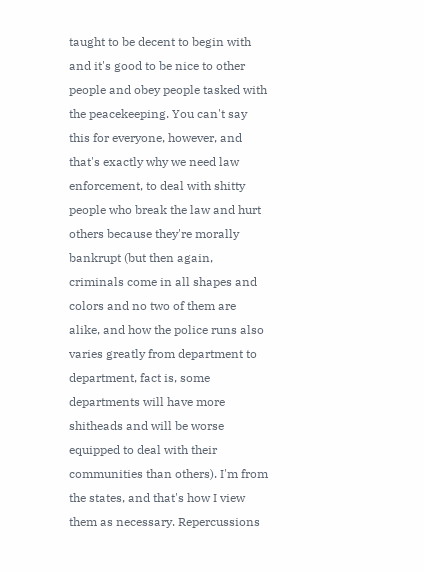taught to be decent to begin with and it's good to be nice to other people and obey people tasked with the peacekeeping. You can't say this for everyone, however, and that's exactly why we need law enforcement, to deal with shitty people who break the law and hurt others because they're morally bankrupt (but then again, criminals come in all shapes and colors and no two of them are alike, and how the police runs also varies greatly from department to department, fact is, some departments will have more shitheads and will be worse equipped to deal with their communities than others). I'm from the states, and that's how I view them as necessary. Repercussions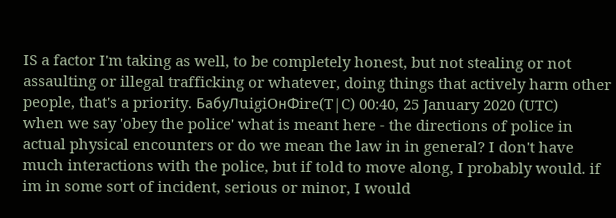IS a factor I'm taking as well, to be completely honest, but not stealing or not assaulting or illegal trafficking or whatever, doing things that actively harm other people, that's a priority. БaбyЛuigiOнФire(T|C) 00:40, 25 January 2020 (UTC)
when we say 'obey the police' what is meant here - the directions of police in actual physical encounters or do we mean the law in in general? I don't have much interactions with the police, but if told to move along, I probably would. if im in some sort of incident, serious or minor, I would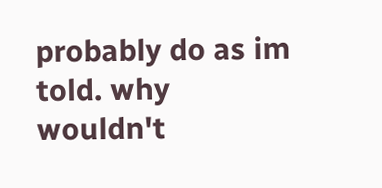probably do as im told. why wouldn't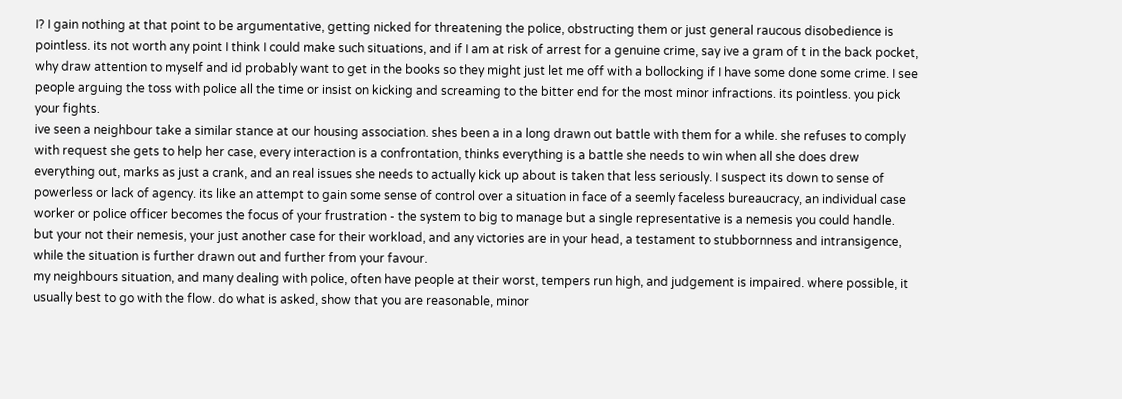I? I gain nothing at that point to be argumentative, getting nicked for threatening the police, obstructing them or just general raucous disobedience is pointless. its not worth any point I think I could make such situations, and if I am at risk of arrest for a genuine crime, say ive a gram of t in the back pocket, why draw attention to myself and id probably want to get in the books so they might just let me off with a bollocking if I have some done some crime. I see people arguing the toss with police all the time or insist on kicking and screaming to the bitter end for the most minor infractions. its pointless. you pick your fights.
ive seen a neighbour take a similar stance at our housing association. shes been a in a long drawn out battle with them for a while. she refuses to comply with request she gets to help her case, every interaction is a confrontation, thinks everything is a battle she needs to win when all she does drew everything out, marks as just a crank, and an real issues she needs to actually kick up about is taken that less seriously. I suspect its down to sense of powerless or lack of agency. its like an attempt to gain some sense of control over a situation in face of a seemly faceless bureaucracy, an individual case worker or police officer becomes the focus of your frustration - the system to big to manage but a single representative is a nemesis you could handle. but your not their nemesis, your just another case for their workload, and any victories are in your head, a testament to stubbornness and intransigence, while the situation is further drawn out and further from your favour.
my neighbours situation, and many dealing with police, often have people at their worst, tempers run high, and judgement is impaired. where possible, it usually best to go with the flow. do what is asked, show that you are reasonable, minor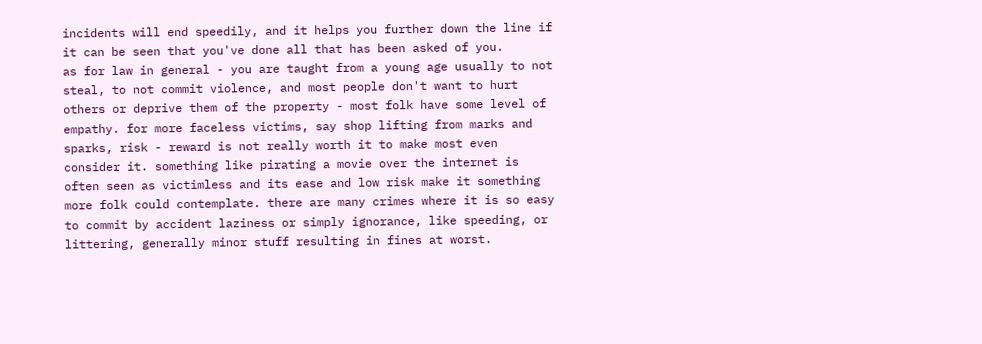incidents will end speedily, and it helps you further down the line if it can be seen that you've done all that has been asked of you.
as for law in general - you are taught from a young age usually to not steal, to not commit violence, and most people don't want to hurt others or deprive them of the property - most folk have some level of empathy. for more faceless victims, say shop lifting from marks and sparks, risk - reward is not really worth it to make most even consider it. something like pirating a movie over the internet is often seen as victimless and its ease and low risk make it something more folk could contemplate. there are many crimes where it is so easy to commit by accident laziness or simply ignorance, like speeding, or littering, generally minor stuff resulting in fines at worst.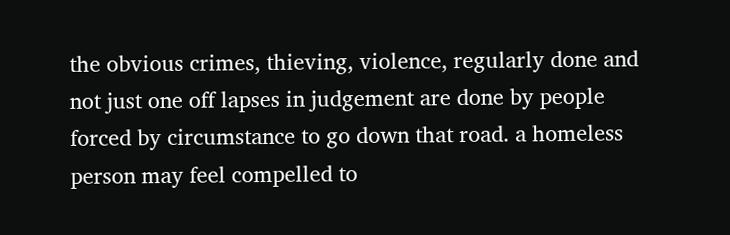the obvious crimes, thieving, violence, regularly done and not just one off lapses in judgement are done by people forced by circumstance to go down that road. a homeless person may feel compelled to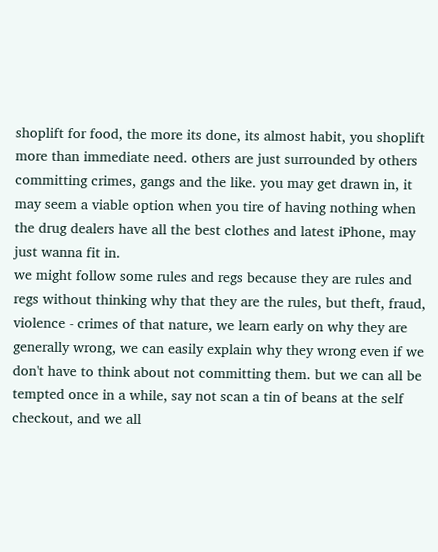shoplift for food, the more its done, its almost habit, you shoplift more than immediate need. others are just surrounded by others committing crimes, gangs and the like. you may get drawn in, it may seem a viable option when you tire of having nothing when the drug dealers have all the best clothes and latest iPhone, may just wanna fit in.
we might follow some rules and regs because they are rules and regs without thinking why that they are the rules, but theft, fraud, violence - crimes of that nature, we learn early on why they are generally wrong, we can easily explain why they wrong even if we don't have to think about not committing them. but we can all be tempted once in a while, say not scan a tin of beans at the self checkout, and we all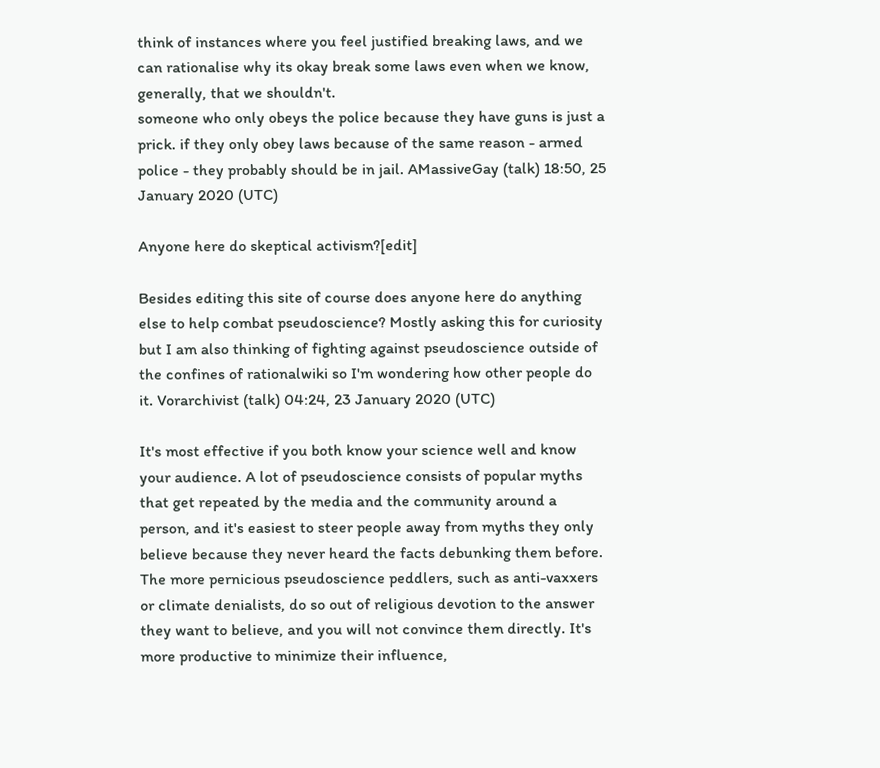think of instances where you feel justified breaking laws, and we can rationalise why its okay break some laws even when we know, generally, that we shouldn't.
someone who only obeys the police because they have guns is just a prick. if they only obey laws because of the same reason - armed police - they probably should be in jail. AMassiveGay (talk) 18:50, 25 January 2020 (UTC)

Anyone here do skeptical activism?[edit]

Besides editing this site of course does anyone here do anything else to help combat pseudoscience? Mostly asking this for curiosity but I am also thinking of fighting against pseudoscience outside of the confines of rationalwiki so I'm wondering how other people do it. Vorarchivist (talk) 04:24, 23 January 2020 (UTC)

It's most effective if you both know your science well and know your audience. A lot of pseudoscience consists of popular myths that get repeated by the media and the community around a person, and it's easiest to steer people away from myths they only believe because they never heard the facts debunking them before. The more pernicious pseudoscience peddlers, such as anti-vaxxers or climate denialists, do so out of religious devotion to the answer they want to believe, and you will not convince them directly. It's more productive to minimize their influence,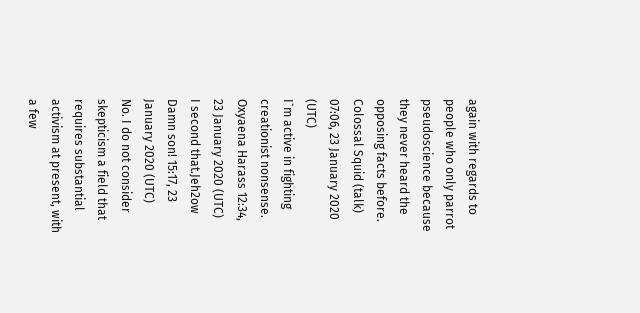again with regards to people who only parrot pseudoscience because they never heard the opposing facts before. Colossal Squid (talk) 07:06, 23 January 2020 (UTC)
I`m active in fighting creationist nonsense. Oxyaena Harass 12:34, 23 January 2020 (UTC)
I second that.Jeh2ow Damn son! 15:17, 23 January 2020 (UTC)
No. I do not consider skepticism a field that requires substantial activism at present, with a few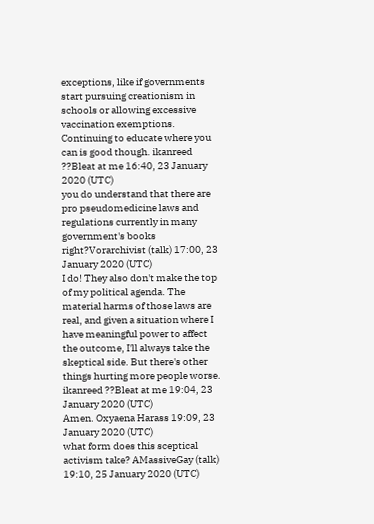exceptions, like if governments start pursuing creationism in schools or allowing excessive vaccination exemptions. Continuing to educate where you can is good though. ikanreed ??Bleat at me 16:40, 23 January 2020 (UTC)
you do understand that there are pro pseudomedicine laws and regulations currently in many government's books right?Vorarchivist (talk) 17:00, 23 January 2020 (UTC)
I do! They also don't make the top of my political agenda. The material harms of those laws are real, and given a situation where I have meaningful power to affect the outcome, I'll always take the skeptical side. But there's other things hurting more people worse. ikanreed ??Bleat at me 19:04, 23 January 2020 (UTC)
Amen. Oxyaena Harass 19:09, 23 January 2020 (UTC)
what form does this sceptical activism take? AMassiveGay (talk) 19:10, 25 January 2020 (UTC)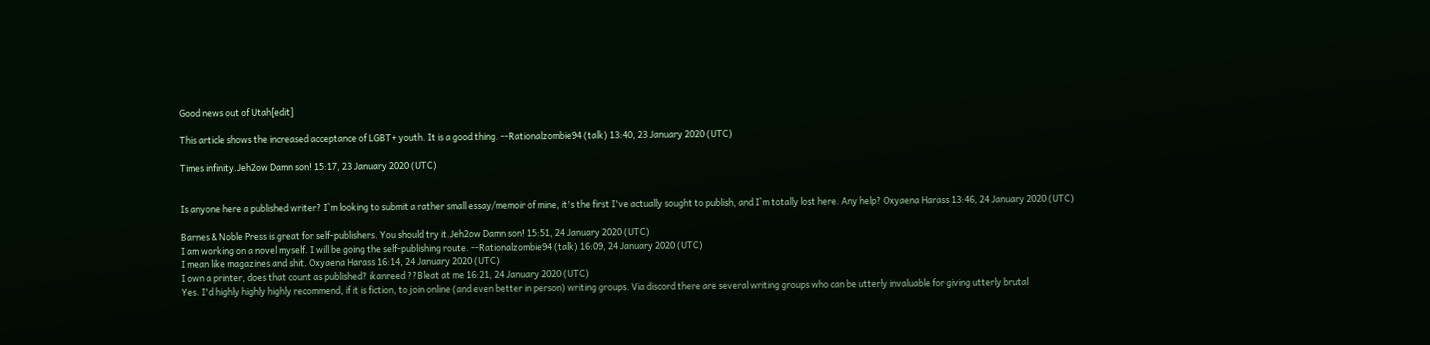Good news out of Utah[edit]

This article shows the increased acceptance of LGBT+ youth. It is a good thing. --Rationalzombie94 (talk) 13:40, 23 January 2020 (UTC)

Times infinity.Jeh2ow Damn son! 15:17, 23 January 2020 (UTC)


Is anyone here a published writer? I`m looking to submit a rather small essay/memoir of mine, it's the first I've actually sought to publish, and I`m totally lost here. Any help? Oxyaena Harass 13:46, 24 January 2020 (UTC)

Barnes & Noble Press is great for self-publishers. You should try it.Jeh2ow Damn son! 15:51, 24 January 2020 (UTC)
I am working on a novel myself. I will be going the self-publishing route. --Rationalzombie94 (talk) 16:09, 24 January 2020 (UTC)
I mean like magazines and shit. Oxyaena Harass 16:14, 24 January 2020 (UTC)
I own a printer, does that count as published? ikanreed ??Bleat at me 16:21, 24 January 2020 (UTC)
Yes. I'd highly highly highly recommend, if it is fiction, to join online (and even better in person) writing groups. Via discord there are several writing groups who can be utterly invaluable for giving utterly brutal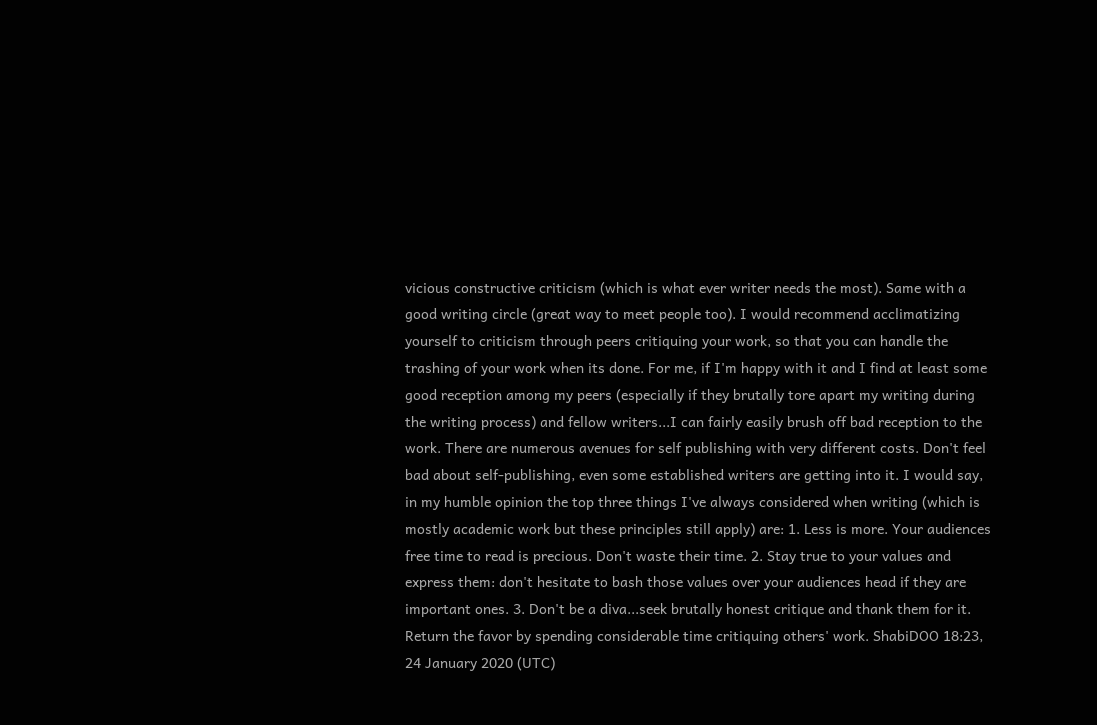vicious constructive criticism (which is what ever writer needs the most). Same with a good writing circle (great way to meet people too). I would recommend acclimatizing yourself to criticism through peers critiquing your work, so that you can handle the trashing of your work when its done. For me, if I'm happy with it and I find at least some good reception among my peers (especially if they brutally tore apart my writing during the writing process) and fellow writers...I can fairly easily brush off bad reception to the work. There are numerous avenues for self publishing with very different costs. Don't feel bad about self-publishing, even some established writers are getting into it. I would say, in my humble opinion the top three things I've always considered when writing (which is mostly academic work but these principles still apply) are: 1. Less is more. Your audiences free time to read is precious. Don't waste their time. 2. Stay true to your values and express them: don't hesitate to bash those values over your audiences head if they are important ones. 3. Don't be a diva...seek brutally honest critique and thank them for it. Return the favor by spending considerable time critiquing others' work. ShabiDOO 18:23, 24 January 2020 (UTC)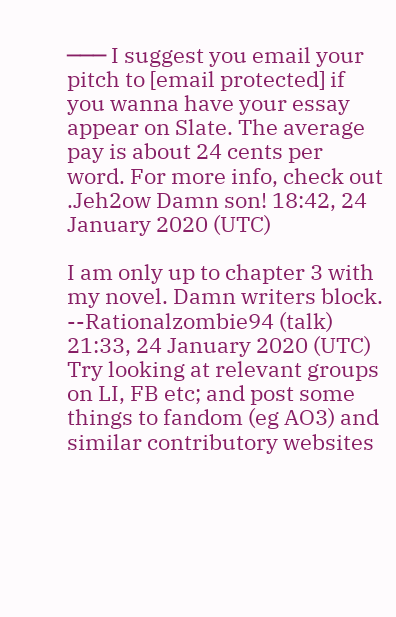─── I suggest you email your pitch to [email protected] if you wanna have your essay appear on Slate. The average pay is about 24 cents per word. For more info, check out .Jeh2ow Damn son! 18:42, 24 January 2020 (UTC)

I am only up to chapter 3 with my novel. Damn writers block. --Rationalzombie94 (talk) 21:33, 24 January 2020 (UTC)
Try looking at relevant groups on LI, FB etc; and post some things to fandom (eg AO3) and similar contributory websites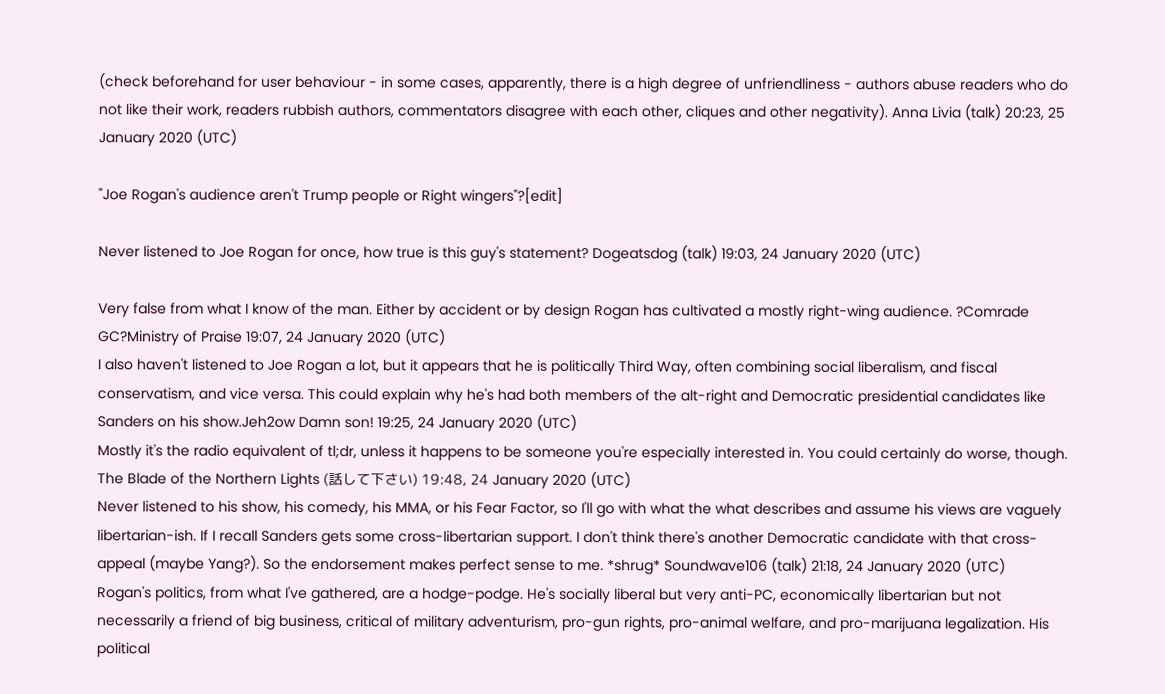(check beforehand for user behaviour - in some cases, apparently, there is a high degree of unfriendliness - authors abuse readers who do not like their work, readers rubbish authors, commentators disagree with each other, cliques and other negativity). Anna Livia (talk) 20:23, 25 January 2020 (UTC)

"Joe Rogan's audience aren't Trump people or Right wingers"?[edit]

Never listened to Joe Rogan for once, how true is this guy's statement? Dogeatsdog (talk) 19:03, 24 January 2020 (UTC)

Very false from what I know of the man. Either by accident or by design Rogan has cultivated a mostly right-wing audience. ?Comrade GC?Ministry of Praise 19:07, 24 January 2020 (UTC)
I also haven't listened to Joe Rogan a lot, but it appears that he is politically Third Way, often combining social liberalism, and fiscal conservatism, and vice versa. This could explain why he's had both members of the alt-right and Democratic presidential candidates like Sanders on his show.Jeh2ow Damn son! 19:25, 24 January 2020 (UTC)
Mostly it's the radio equivalent of tl;dr, unless it happens to be someone you're especially interested in. You could certainly do worse, though. The Blade of the Northern Lights (話して下さい) 19:48, 24 January 2020 (UTC)
Never listened to his show, his comedy, his MMA, or his Fear Factor, so I'll go with what the what describes and assume his views are vaguely libertarian-ish. If I recall Sanders gets some cross-libertarian support. I don't think there's another Democratic candidate with that cross-appeal (maybe Yang?). So the endorsement makes perfect sense to me. *shrug* Soundwave106 (talk) 21:18, 24 January 2020 (UTC)
Rogan's politics, from what I've gathered, are a hodge-podge. He's socially liberal but very anti-PC, economically libertarian but not necessarily a friend of big business, critical of military adventurism, pro-gun rights, pro-animal welfare, and pro-marijuana legalization. His political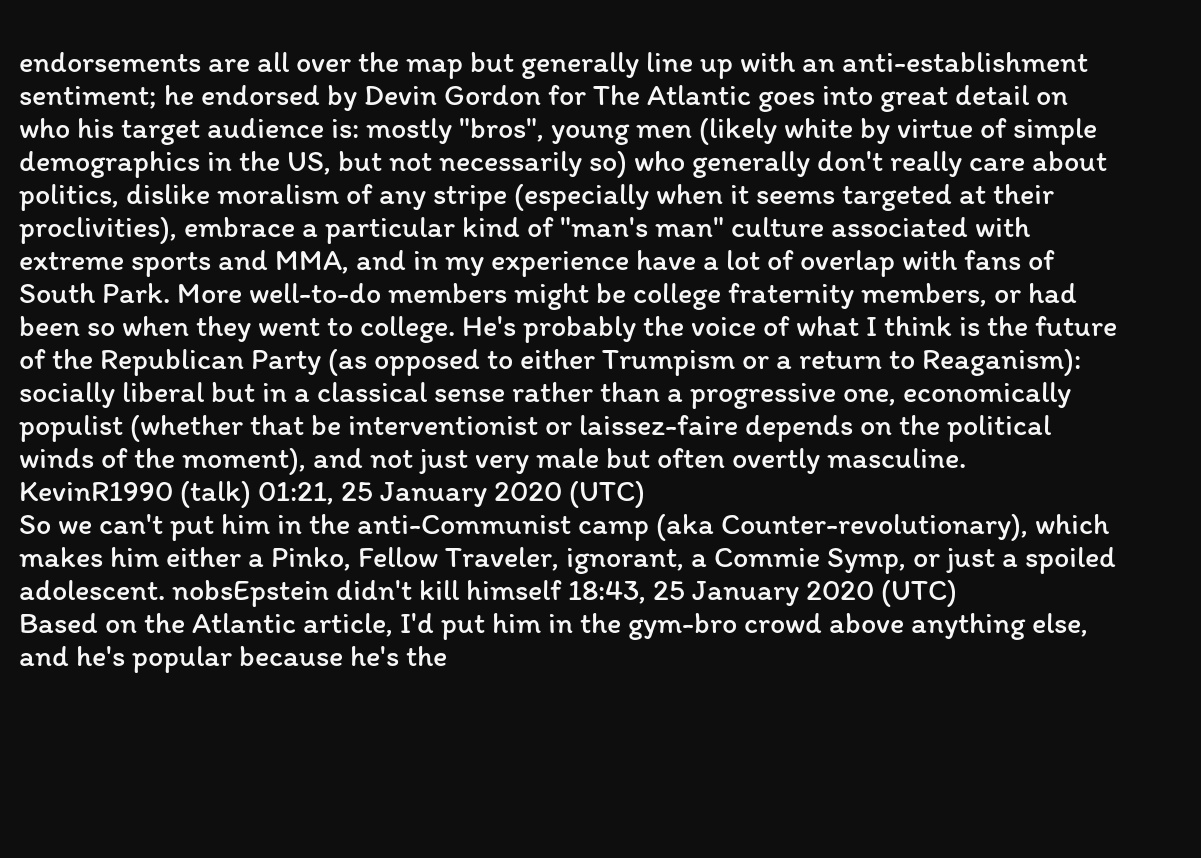endorsements are all over the map but generally line up with an anti-establishment sentiment; he endorsed by Devin Gordon for The Atlantic goes into great detail on who his target audience is: mostly "bros", young men (likely white by virtue of simple demographics in the US, but not necessarily so) who generally don't really care about politics, dislike moralism of any stripe (especially when it seems targeted at their proclivities), embrace a particular kind of "man's man" culture associated with extreme sports and MMA, and in my experience have a lot of overlap with fans of South Park. More well-to-do members might be college fraternity members, or had been so when they went to college. He's probably the voice of what I think is the future of the Republican Party (as opposed to either Trumpism or a return to Reaganism): socially liberal but in a classical sense rather than a progressive one, economically populist (whether that be interventionist or laissez-faire depends on the political winds of the moment), and not just very male but often overtly masculine. KevinR1990 (talk) 01:21, 25 January 2020 (UTC)
So we can't put him in the anti-Communist camp (aka Counter-revolutionary), which makes him either a Pinko, Fellow Traveler, ignorant, a Commie Symp, or just a spoiled adolescent. nobsEpstein didn't kill himself 18:43, 25 January 2020 (UTC)
Based on the Atlantic article, I'd put him in the gym-bro crowd above anything else, and he's popular because he's the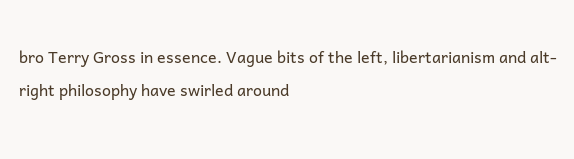bro Terry Gross in essence. Vague bits of the left, libertarianism and alt-right philosophy have swirled around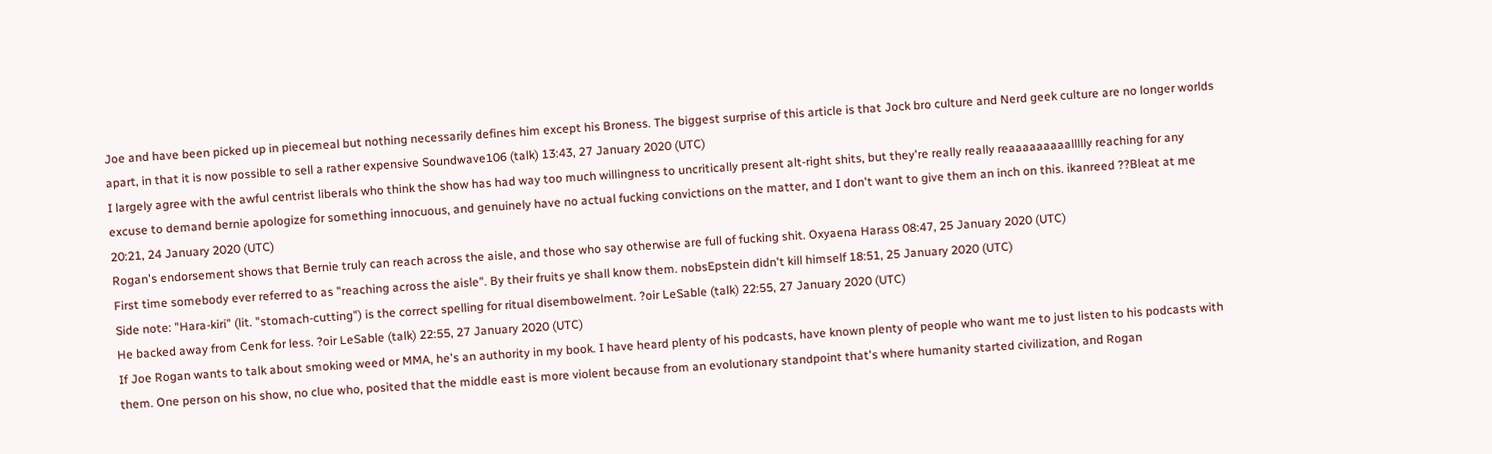Joe and have been picked up in piecemeal but nothing necessarily defines him except his Broness. The biggest surprise of this article is that Jock bro culture and Nerd geek culture are no longer worlds apart, in that it is now possible to sell a rather expensive Soundwave106 (talk) 13:43, 27 January 2020 (UTC)
I largely agree with the awful centrist liberals who think the show has had way too much willingness to uncritically present alt-right shits, but they're really really reaaaaaaaaallllly reaching for any excuse to demand bernie apologize for something innocuous, and genuinely have no actual fucking convictions on the matter, and I don't want to give them an inch on this. ikanreed ??Bleat at me 20:21, 24 January 2020 (UTC)
Rogan's endorsement shows that Bernie truly can reach across the aisle, and those who say otherwise are full of fucking shit. Oxyaena Harass 08:47, 25 January 2020 (UTC)
First time somebody ever referred to as "reaching across the aisle". By their fruits ye shall know them. nobsEpstein didn't kill himself 18:51, 25 January 2020 (UTC)
Side note: "Hara-kiri" (lit. "stomach-cutting") is the correct spelling for ritual disembowelment. ?oir LeSable (talk) 22:55, 27 January 2020 (UTC)
He backed away from Cenk for less. ?oir LeSable (talk) 22:55, 27 January 2020 (UTC)
If Joe Rogan wants to talk about smoking weed or MMA, he's an authority in my book. I have heard plenty of his podcasts, have known plenty of people who want me to just listen to his podcasts with them. One person on his show, no clue who, posited that the middle east is more violent because from an evolutionary standpoint that's where humanity started civilization, and Rogan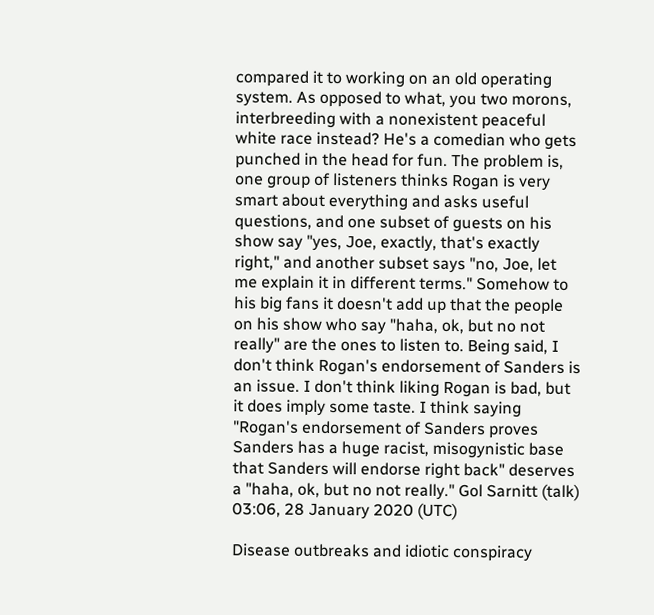compared it to working on an old operating system. As opposed to what, you two morons, interbreeding with a nonexistent peaceful white race instead? He's a comedian who gets punched in the head for fun. The problem is, one group of listeners thinks Rogan is very smart about everything and asks useful questions, and one subset of guests on his show say "yes, Joe, exactly, that's exactly right," and another subset says "no, Joe, let me explain it in different terms." Somehow to his big fans it doesn't add up that the people on his show who say "haha, ok, but no not really" are the ones to listen to. Being said, I don't think Rogan's endorsement of Sanders is an issue. I don't think liking Rogan is bad, but it does imply some taste. I think saying "Rogan's endorsement of Sanders proves Sanders has a huge racist, misogynistic base that Sanders will endorse right back" deserves a "haha, ok, but no not really." Gol Sarnitt (talk) 03:06, 28 January 2020 (UTC)

Disease outbreaks and idiotic conspiracy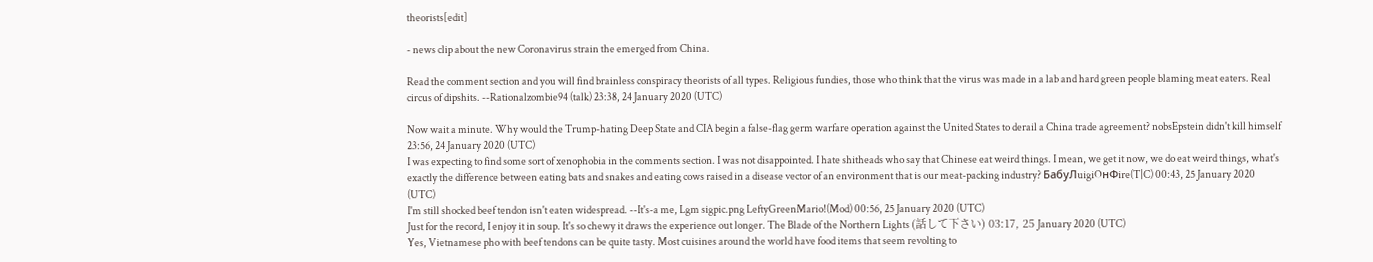theorists[edit]

- news clip about the new Coronavirus strain the emerged from China.

Read the comment section and you will find brainless conspiracy theorists of all types. Religious fundies, those who think that the virus was made in a lab and hard green people blaming meat eaters. Real circus of dipshits. --Rationalzombie94 (talk) 23:38, 24 January 2020 (UTC)

Now wait a minute. Why would the Trump-hating Deep State and CIA begin a false-flag germ warfare operation against the United States to derail a China trade agreement? nobsEpstein didn't kill himself 23:56, 24 January 2020 (UTC)
I was expecting to find some sort of xenophobia in the comments section. I was not disappointed. I hate shitheads who say that Chinese eat weird things. I mean, we get it now, we do eat weird things, what's exactly the difference between eating bats and snakes and eating cows raised in a disease vector of an environment that is our meat-packing industry? БaбyЛuigiOнФire(T|C) 00:43, 25 January 2020 (UTC)
I'm still shocked beef tendon isn't eaten widespread. --It's-a me, Lgm sigpic.png LeftyGreenMario!(Mod) 00:56, 25 January 2020 (UTC)
Just for the record, I enjoy it in soup. It's so chewy it draws the experience out longer. The Blade of the Northern Lights (話して下さい) 03:17, 25 January 2020 (UTC)
Yes, Vietnamese pho with beef tendons can be quite tasty. Most cuisines around the world have food items that seem revolting to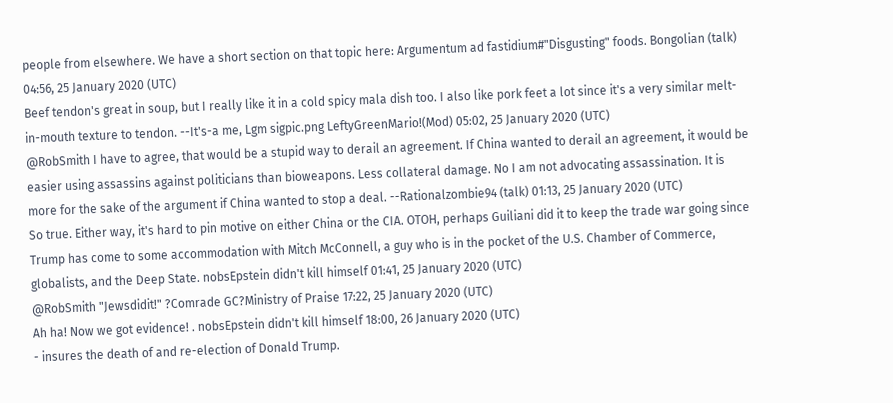people from elsewhere. We have a short section on that topic here: Argumentum ad fastidium#"Disgusting" foods. Bongolian (talk) 04:56, 25 January 2020 (UTC)
Beef tendon's great in soup, but I really like it in a cold spicy mala dish too. I also like pork feet a lot since it's a very similar melt-in-mouth texture to tendon. --It's-a me, Lgm sigpic.png LeftyGreenMario!(Mod) 05:02, 25 January 2020 (UTC)
@RobSmith I have to agree, that would be a stupid way to derail an agreement. If China wanted to derail an agreement, it would be easier using assassins against politicians than bioweapons. Less collateral damage. No I am not advocating assassination. It is more for the sake of the argument if China wanted to stop a deal. --Rationalzombie94 (talk) 01:13, 25 January 2020 (UTC)
So true. Either way, it's hard to pin motive on either China or the CIA. OTOH, perhaps Guiliani did it to keep the trade war going since Trump has come to some accommodation with Mitch McConnell, a guy who is in the pocket of the U.S. Chamber of Commerce, globalists, and the Deep State. nobsEpstein didn't kill himself 01:41, 25 January 2020 (UTC)
@RobSmith "Jewsdidit!" ?Comrade GC?Ministry of Praise 17:22, 25 January 2020 (UTC)
Ah ha! Now we got evidence! . nobsEpstein didn't kill himself 18:00, 26 January 2020 (UTC)
- insures the death of and re-election of Donald Trump.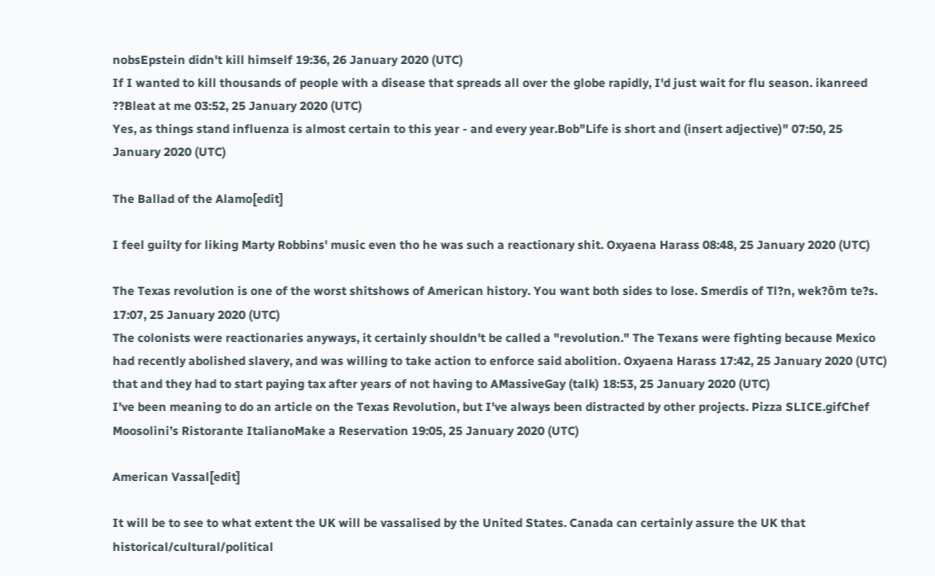nobsEpstein didn't kill himself 19:36, 26 January 2020 (UTC)
If I wanted to kill thousands of people with a disease that spreads all over the globe rapidly, I'd just wait for flu season. ikanreed ??Bleat at me 03:52, 25 January 2020 (UTC)
Yes, as things stand influenza is almost certain to this year - and every year.Bob"Life is short and (insert adjective)" 07:50, 25 January 2020 (UTC)

The Ballad of the Alamo[edit]

I feel guilty for liking Marty Robbins' music even tho he was such a reactionary shit. Oxyaena Harass 08:48, 25 January 2020 (UTC)

The Texas revolution is one of the worst shitshows of American history. You want both sides to lose. Smerdis of Tl?n, wek?ōm te?s. 17:07, 25 January 2020 (UTC)
The colonists were reactionaries anyways, it certainly shouldn't be called a "revolution." The Texans were fighting because Mexico had recently abolished slavery, and was willing to take action to enforce said abolition. Oxyaena Harass 17:42, 25 January 2020 (UTC)
that and they had to start paying tax after years of not having to AMassiveGay (talk) 18:53, 25 January 2020 (UTC)
I've been meaning to do an article on the Texas Revolution, but I've always been distracted by other projects. Pizza SLICE.gifChef Moosolini’s Ristorante ItalianoMake a Reservation 19:05, 25 January 2020 (UTC)

American Vassal[edit]

It will be to see to what extent the UK will be vassalised by the United States. Canada can certainly assure the UK that historical/cultural/political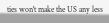ties won't make the US any less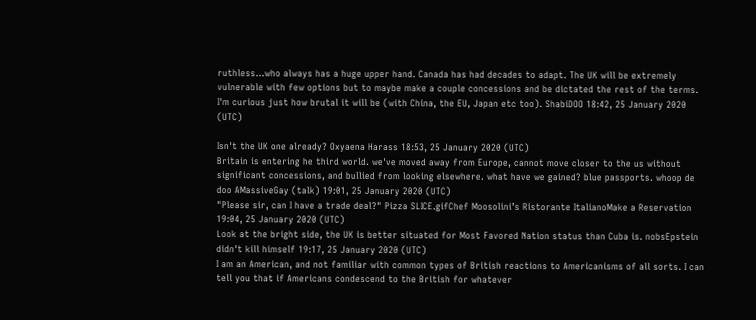ruthless...who always has a huge upper hand. Canada has had decades to adapt. The UK will be extremely vulnerable with few options but to maybe make a couple concessions and be dictated the rest of the terms. I'm curious just how brutal it will be (with China, the EU, Japan etc too). ShabiDOO 18:42, 25 January 2020 (UTC)

Isn't the UK one already? Oxyaena Harass 18:53, 25 January 2020 (UTC)
Britain is entering he third world. we've moved away from Europe, cannot move closer to the us without significant concessions, and bullied from looking elsewhere. what have we gained? blue passports. whoop de doo AMassiveGay (talk) 19:01, 25 January 2020 (UTC)
"Please sir, can I have a trade deal?" Pizza SLICE.gifChef Moosolini’s Ristorante ItalianoMake a Reservation 19:04, 25 January 2020 (UTC)
Look at the bright side, the UK is better situated for Most Favored Nation status than Cuba is. nobsEpstein didn't kill himself 19:17, 25 January 2020 (UTC)
I am an American, and not familiar with common types of British reactions to Americanisms of all sorts. I can tell you that if Americans condescend to the British for whatever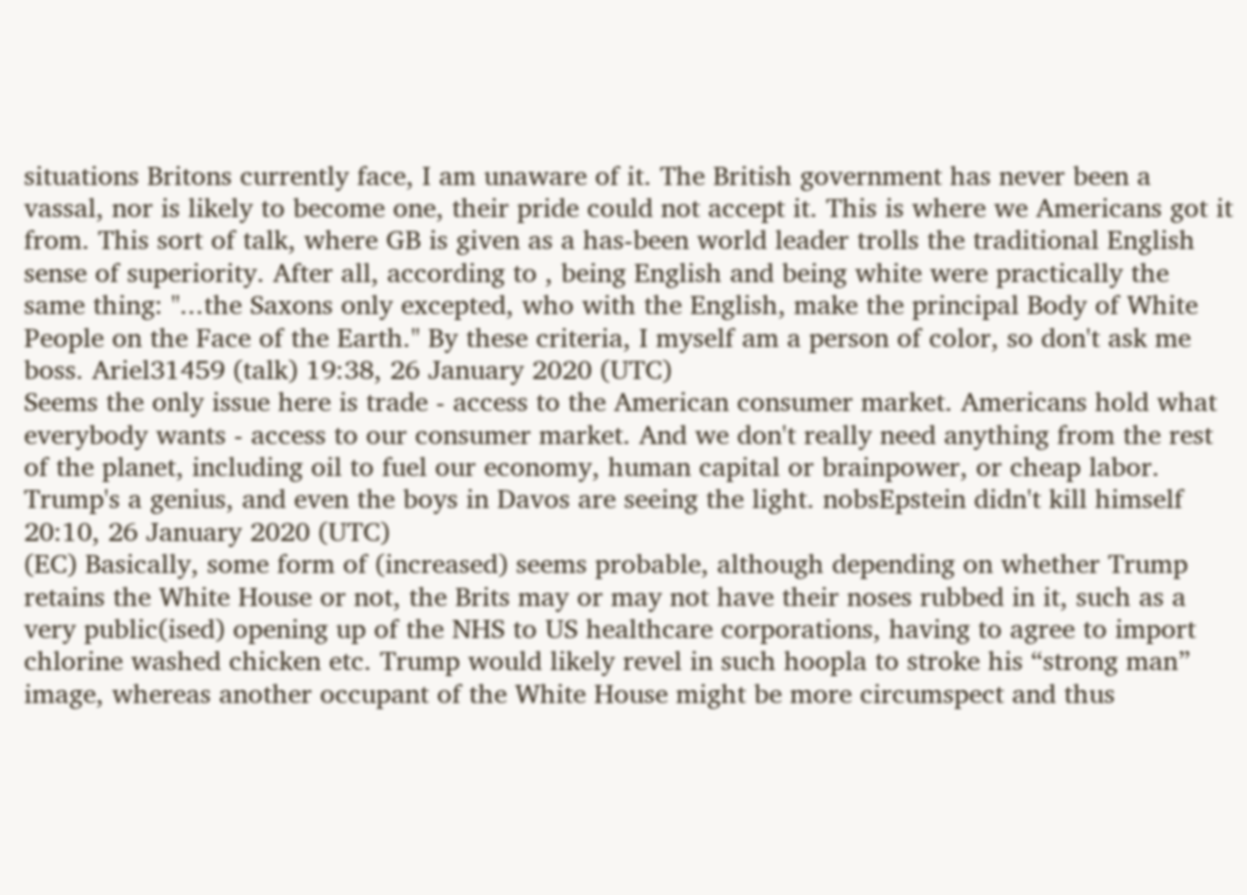situations Britons currently face, I am unaware of it. The British government has never been a vassal, nor is likely to become one, their pride could not accept it. This is where we Americans got it from. This sort of talk, where GB is given as a has-been world leader trolls the traditional English sense of superiority. After all, according to , being English and being white were practically the same thing: "...the Saxons only excepted, who with the English, make the principal Body of White People on the Face of the Earth." By these criteria, I myself am a person of color, so don't ask me boss. Ariel31459 (talk) 19:38, 26 January 2020 (UTC)
Seems the only issue here is trade - access to the American consumer market. Americans hold what everybody wants - access to our consumer market. And we don't really need anything from the rest of the planet, including oil to fuel our economy, human capital or brainpower, or cheap labor. Trump's a genius, and even the boys in Davos are seeing the light. nobsEpstein didn't kill himself 20:10, 26 January 2020 (UTC)
(EC) Basically, some form of (increased) seems probable, although depending on whether Trump retains the White House or not, the Brits may or may not have their noses rubbed in it, such as a very public(ised) opening up of the NHS to US healthcare corporations, having to agree to import chlorine washed chicken etc. Trump would likely revel in such hoopla to stroke his “strong man” image, whereas another occupant of the White House might be more circumspect and thus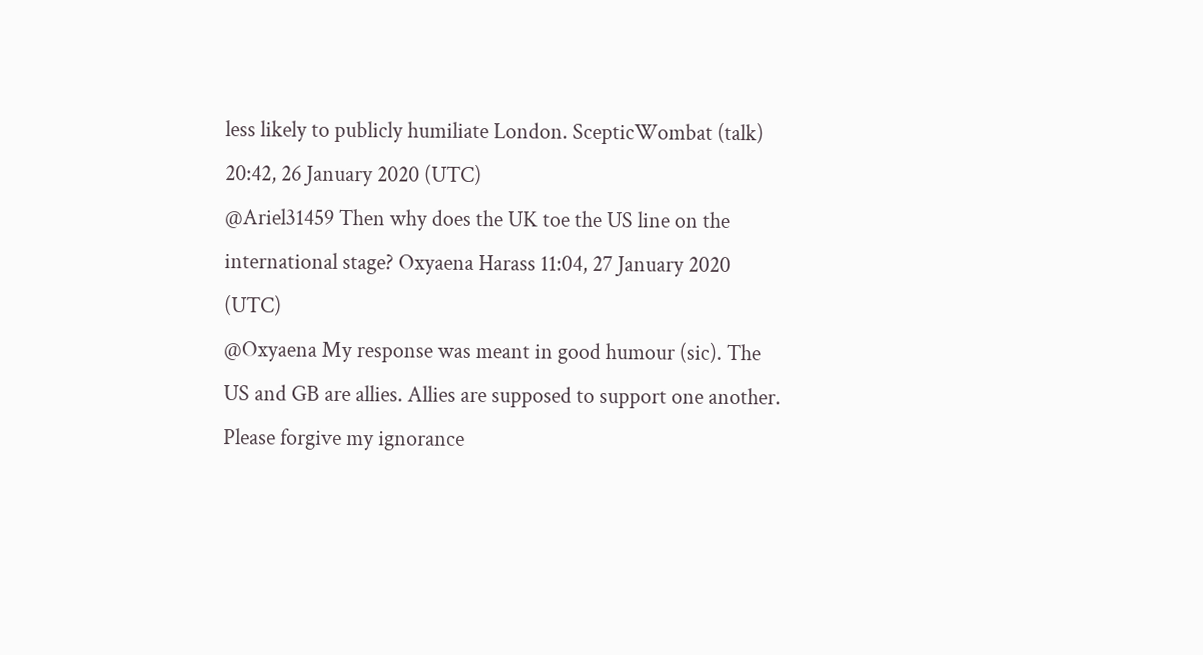less likely to publicly humiliate London. ScepticWombat (talk) 20:42, 26 January 2020 (UTC)
@Ariel31459 Then why does the UK toe the US line on the international stage? Oxyaena Harass 11:04, 27 January 2020 (UTC)
@Oxyaena My response was meant in good humour (sic). The US and GB are allies. Allies are supposed to support one another. Please forgive my ignorance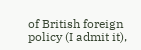of British foreign policy (I admit it),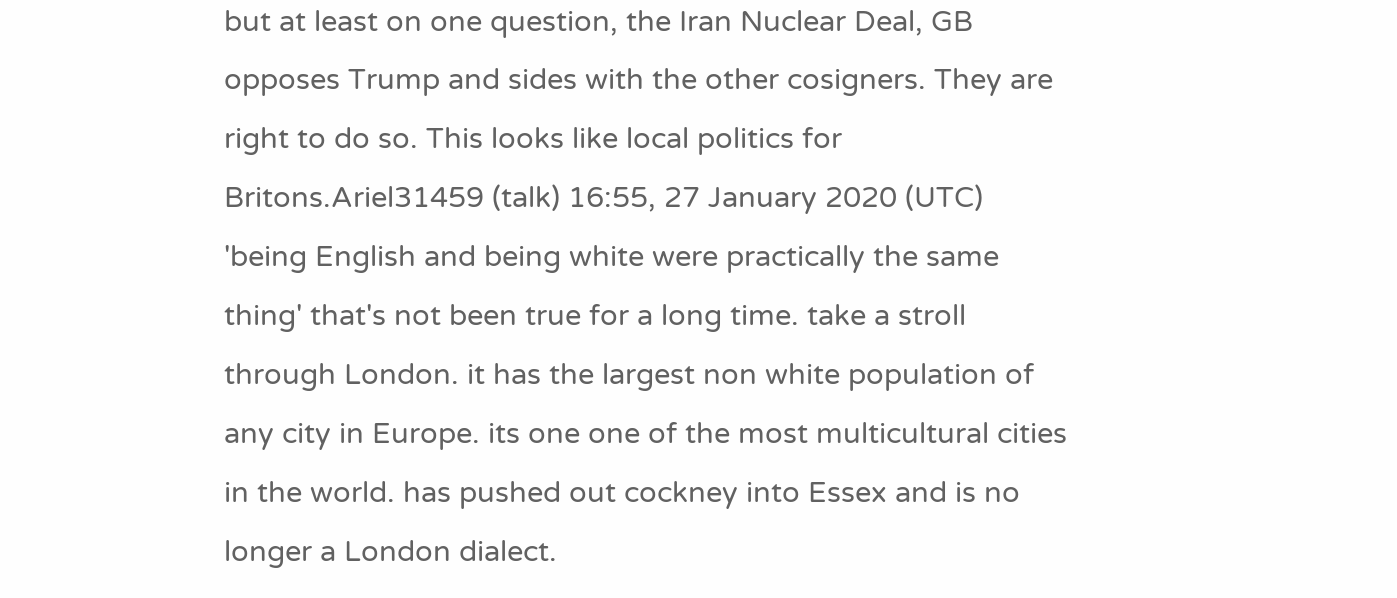but at least on one question, the Iran Nuclear Deal, GB opposes Trump and sides with the other cosigners. They are right to do so. This looks like local politics for Britons.Ariel31459 (talk) 16:55, 27 January 2020 (UTC)
'being English and being white were practically the same thing' that's not been true for a long time. take a stroll through London. it has the largest non white population of any city in Europe. its one one of the most multicultural cities in the world. has pushed out cockney into Essex and is no longer a London dialect.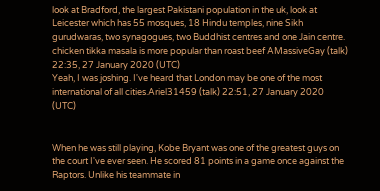look at Bradford, the largest Pakistani population in the uk, look at Leicester which has 55 mosques, 18 Hindu temples, nine Sikh gurudwaras, two synagogues, two Buddhist centres and one Jain centre. chicken tikka masala is more popular than roast beef AMassiveGay (talk) 22:35, 27 January 2020 (UTC)
Yeah, I was joshing. I've heard that London may be one of the most international of all cities.Ariel31459 (talk) 22:51, 27 January 2020 (UTC)


When he was still playing, Kobe Bryant was one of the greatest guys on the court I've ever seen. He scored 81 points in a game once against the Raptors. Unlike his teammate in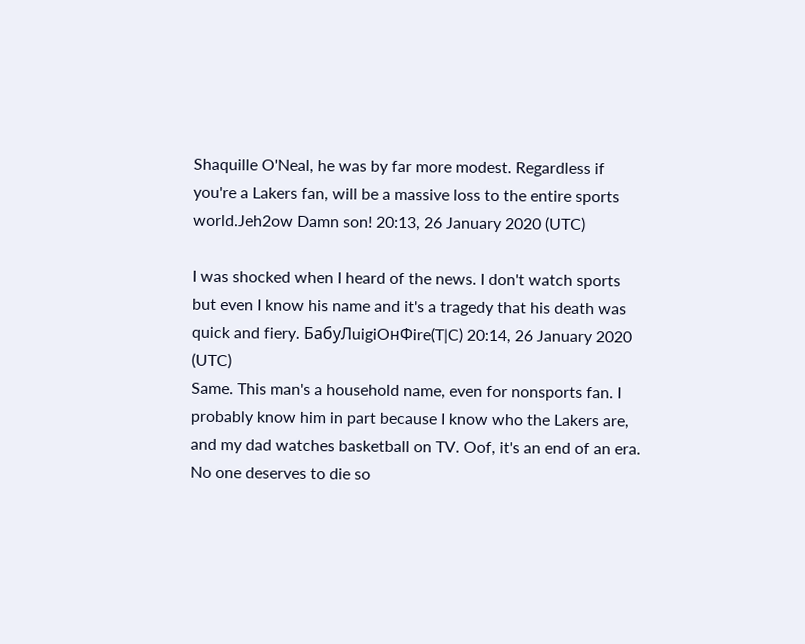Shaquille O'Neal, he was by far more modest. Regardless if you're a Lakers fan, will be a massive loss to the entire sports world.Jeh2ow Damn son! 20:13, 26 January 2020 (UTC)

I was shocked when I heard of the news. I don't watch sports but even I know his name and it's a tragedy that his death was quick and fiery. БaбyЛuigiOнФire(T|C) 20:14, 26 January 2020 (UTC)
Same. This man's a household name, even for nonsports fan. I probably know him in part because I know who the Lakers are, and my dad watches basketball on TV. Oof, it's an end of an era. No one deserves to die so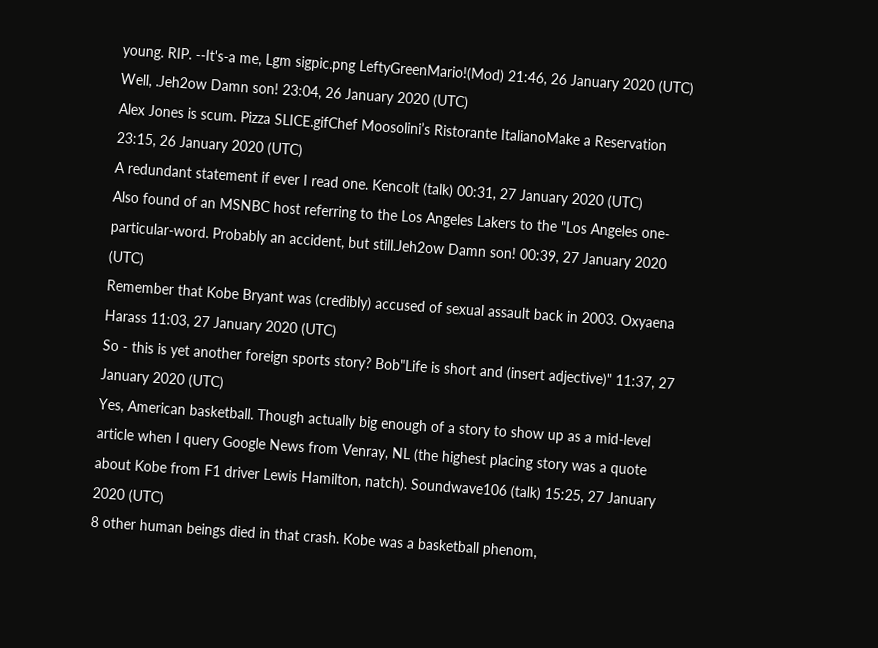young. RIP. --It's-a me, Lgm sigpic.png LeftyGreenMario!(Mod) 21:46, 26 January 2020 (UTC)
Well, .Jeh2ow Damn son! 23:04, 26 January 2020 (UTC)
Alex Jones is scum. Pizza SLICE.gifChef Moosolini’s Ristorante ItalianoMake a Reservation 23:15, 26 January 2020 (UTC)
A redundant statement if ever I read one. Kencolt (talk) 00:31, 27 January 2020 (UTC)
Also found of an MSNBC host referring to the Los Angeles Lakers to the "Los Angeles one-particular-word. Probably an accident, but still.Jeh2ow Damn son! 00:39, 27 January 2020 (UTC)
Remember that Kobe Bryant was (credibly) accused of sexual assault back in 2003. Oxyaena Harass 11:03, 27 January 2020 (UTC)
So - this is yet another foreign sports story? Bob"Life is short and (insert adjective)" 11:37, 27 January 2020 (UTC)
Yes, American basketball. Though actually big enough of a story to show up as a mid-level article when I query Google News from Venray, NL (the highest placing story was a quote about Kobe from F1 driver Lewis Hamilton, natch). Soundwave106 (talk) 15:25, 27 January 2020 (UTC)
8 other human beings died in that crash. Kobe was a basketball phenom,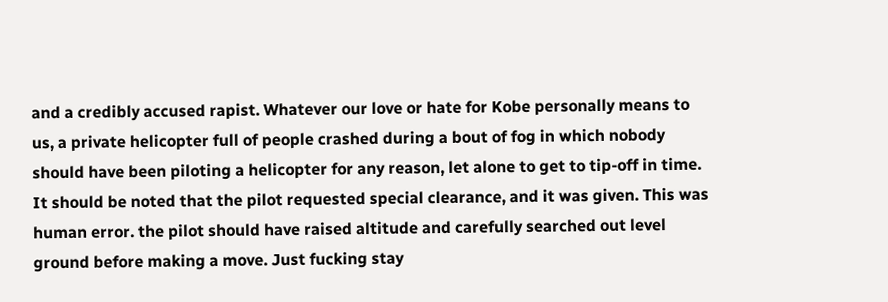and a credibly accused rapist. Whatever our love or hate for Kobe personally means to us, a private helicopter full of people crashed during a bout of fog in which nobody should have been piloting a helicopter for any reason, let alone to get to tip-off in time. It should be noted that the pilot requested special clearance, and it was given. This was human error. the pilot should have raised altitude and carefully searched out level ground before making a move. Just fucking stay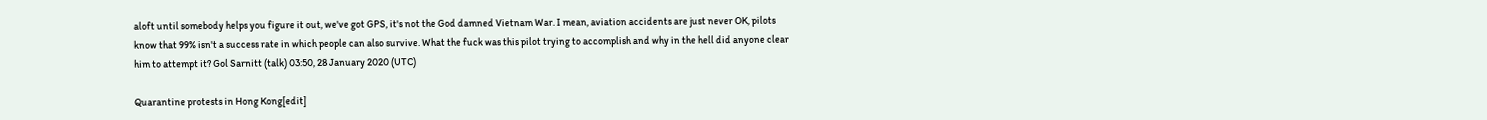aloft until somebody helps you figure it out, we've got GPS, it's not the God damned Vietnam War. I mean, aviation accidents are just never OK, pilots know that 99% isn't a success rate in which people can also survive. What the fuck was this pilot trying to accomplish and why in the hell did anyone clear him to attempt it? Gol Sarnitt (talk) 03:50, 28 January 2020 (UTC)

Quarantine protests in Hong Kong[edit]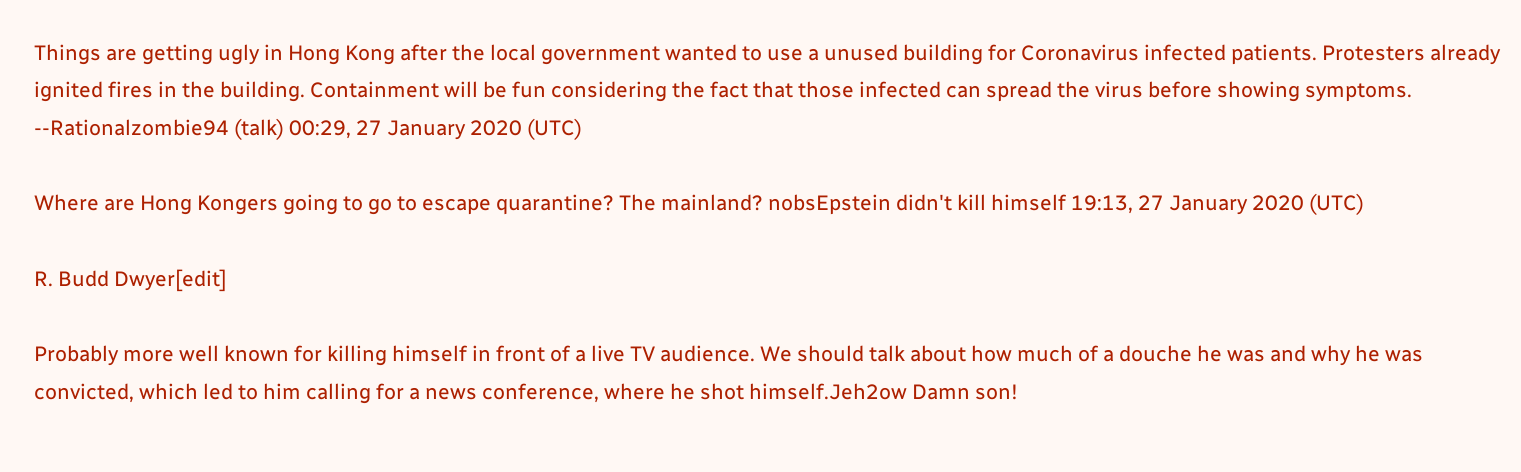Things are getting ugly in Hong Kong after the local government wanted to use a unused building for Coronavirus infected patients. Protesters already ignited fires in the building. Containment will be fun considering the fact that those infected can spread the virus before showing symptoms. --Rationalzombie94 (talk) 00:29, 27 January 2020 (UTC)

Where are Hong Kongers going to go to escape quarantine? The mainland? nobsEpstein didn't kill himself 19:13, 27 January 2020 (UTC)

R. Budd Dwyer[edit]

Probably more well known for killing himself in front of a live TV audience. We should talk about how much of a douche he was and why he was convicted, which led to him calling for a news conference, where he shot himself.Jeh2ow Damn son!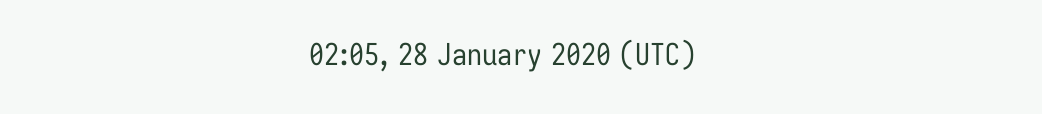02:05, 28 January 2020 (UTC)